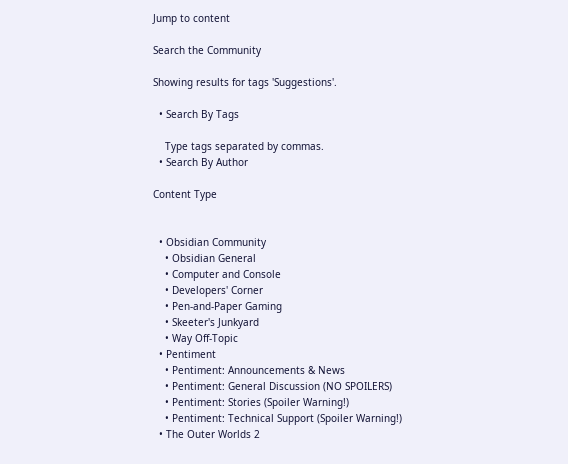Jump to content

Search the Community

Showing results for tags 'Suggestions'.

  • Search By Tags

    Type tags separated by commas.
  • Search By Author

Content Type


  • Obsidian Community
    • Obsidian General
    • Computer and Console
    • Developers' Corner
    • Pen-and-Paper Gaming
    • Skeeter's Junkyard
    • Way Off-Topic
  • Pentiment
    • Pentiment: Announcements & News
    • Pentiment: General Discussion (NO SPOILERS)
    • Pentiment: Stories (Spoiler Warning!)
    • Pentiment: Technical Support (Spoiler Warning!)
  • The Outer Worlds 2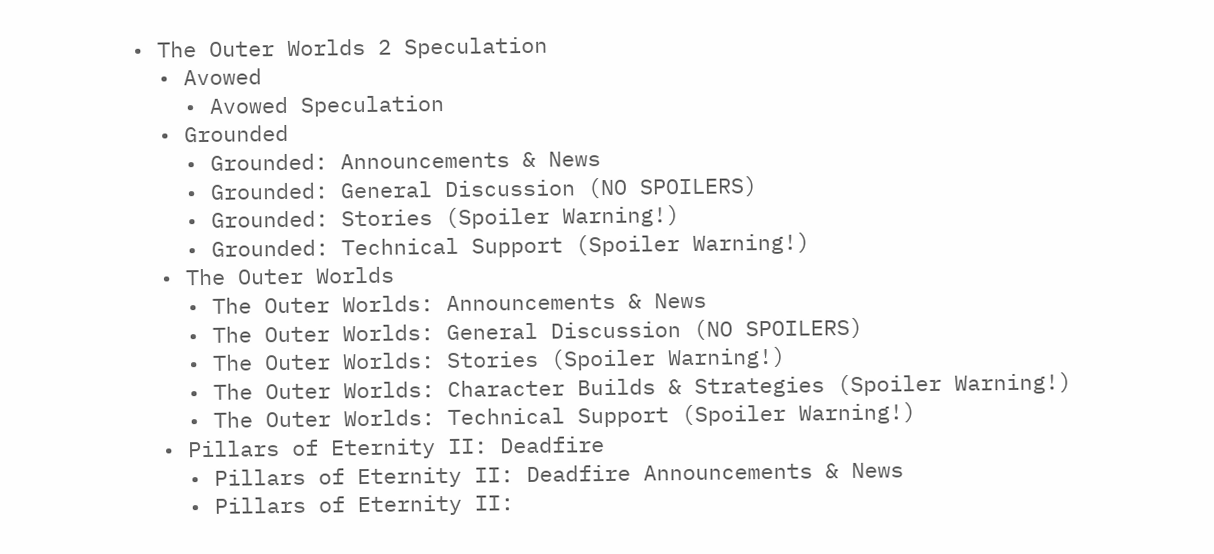• The Outer Worlds 2 Speculation
  • Avowed
    • Avowed Speculation
  • Grounded
    • Grounded: Announcements & News
    • Grounded: General Discussion (NO SPOILERS)
    • Grounded: Stories (Spoiler Warning!)
    • Grounded: Technical Support (Spoiler Warning!)
  • The Outer Worlds
    • The Outer Worlds: Announcements & News
    • The Outer Worlds: General Discussion (NO SPOILERS)
    • The Outer Worlds: Stories (Spoiler Warning!)
    • The Outer Worlds: Character Builds & Strategies (Spoiler Warning!)
    • The Outer Worlds: Technical Support (Spoiler Warning!)
  • Pillars of Eternity II: Deadfire
    • Pillars of Eternity II: Deadfire Announcements & News
    • Pillars of Eternity II: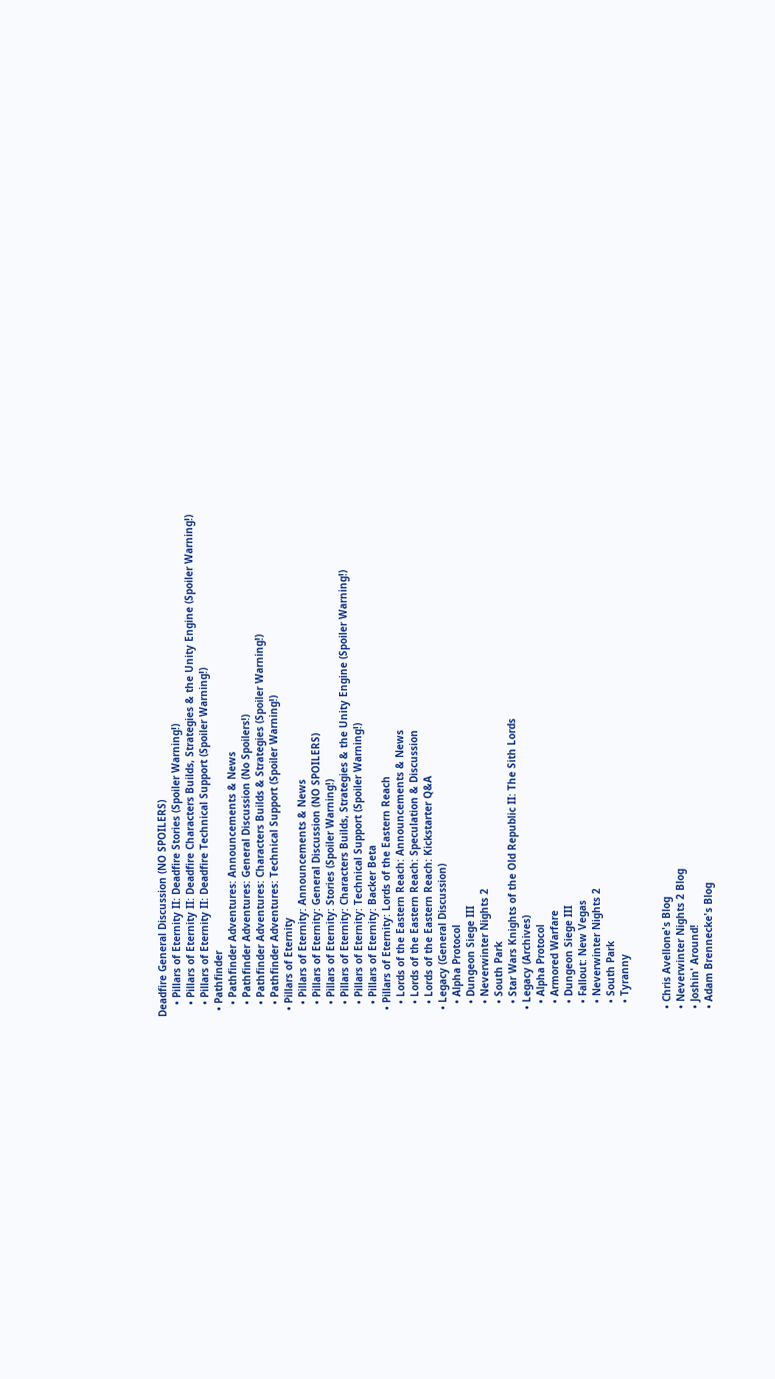Deadfire General Discussion (NO SPOILERS)
    • Pillars of Eternity II: Deadfire Stories (Spoiler Warning!)
    • Pillars of Eternity II: Deadfire Characters Builds, Strategies & the Unity Engine (Spoiler Warning!)
    • Pillars of Eternity II: Deadfire Technical Support (Spoiler Warning!)
  • Pathfinder
    • Pathfinder Adventures: Announcements & News
    • Pathfinder Adventures: General Discussion (No Spoilers!)
    • Pathfinder Adventures: Characters Builds & Strategies (Spoiler Warning!)
    • Pathfinder Adventures: Technical Support (Spoiler Warning!)
  • Pillars of Eternity
    • Pillars of Eternity: Announcements & News
    • Pillars of Eternity: General Discussion (NO SPOILERS)
    • Pillars of Eternity: Stories (Spoiler Warning!)
    • Pillars of Eternity: Characters Builds, Strategies & the Unity Engine (Spoiler Warning!)
    • Pillars of Eternity: Technical Support (Spoiler Warning!)
    • Pillars of Eternity: Backer Beta
  • Pillars of Eternity: Lords of the Eastern Reach
    • Lords of the Eastern Reach: Announcements & News
    • Lords of the Eastern Reach: Speculation & Discussion
    • Lords of the Eastern Reach: Kickstarter Q&A
  • Legacy (General Discussion)
    • Alpha Protocol
    • Dungeon Siege III
    • Neverwinter Nights 2
    • South Park
    • Star Wars Knights of the Old Republic II: The Sith Lords
  • Legacy (Archives)
    • Alpha Protocol
    • Armored Warfare
    • Dungeon Siege III
    • Fallout: New Vegas
    • Neverwinter Nights 2
    • South Park
    • Tyranny


  • Chris Avellone's Blog
  • Neverwinter Nights 2 Blog
  • Joshin' Around!
  • Adam Brennecke's Blog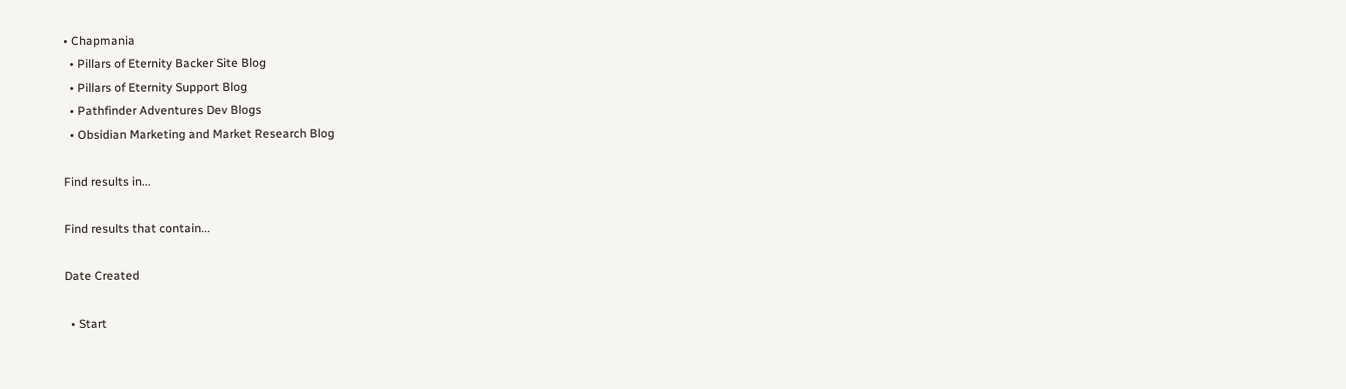• Chapmania
  • Pillars of Eternity Backer Site Blog
  • Pillars of Eternity Support Blog
  • Pathfinder Adventures Dev Blogs
  • Obsidian Marketing and Market Research Blog

Find results in...

Find results that contain...

Date Created

  • Start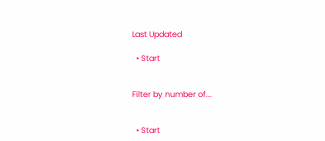Last Updated

  • Start


Filter by number of...


  • Start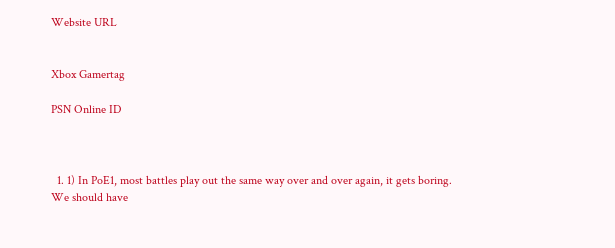Website URL


Xbox Gamertag

PSN Online ID



  1. 1) In PoE1, most battles play out the same way over and over again, it gets boring. We should have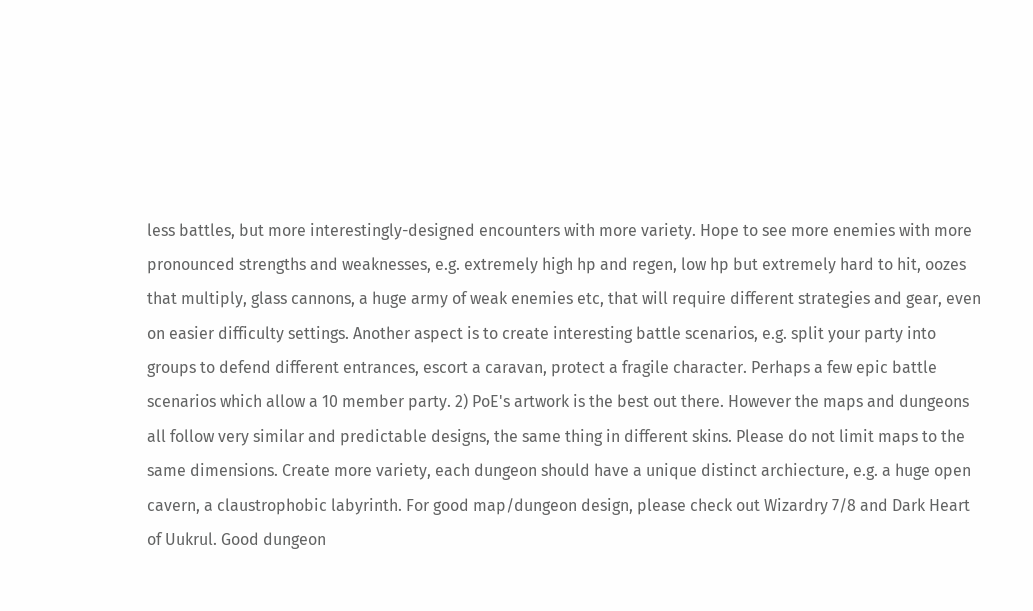less battles, but more interestingly-designed encounters with more variety. Hope to see more enemies with more pronounced strengths and weaknesses, e.g. extremely high hp and regen, low hp but extremely hard to hit, oozes that multiply, glass cannons, a huge army of weak enemies etc, that will require different strategies and gear, even on easier difficulty settings. Another aspect is to create interesting battle scenarios, e.g. split your party into groups to defend different entrances, escort a caravan, protect a fragile character. Perhaps a few epic battle scenarios which allow a 10 member party. 2) PoE's artwork is the best out there. However the maps and dungeons all follow very similar and predictable designs, the same thing in different skins. Please do not limit maps to the same dimensions. Create more variety, each dungeon should have a unique distinct archiecture, e.g. a huge open cavern, a claustrophobic labyrinth. For good map/dungeon design, please check out Wizardry 7/8 and Dark Heart of Uukrul. Good dungeon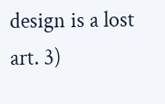design is a lost art. 3)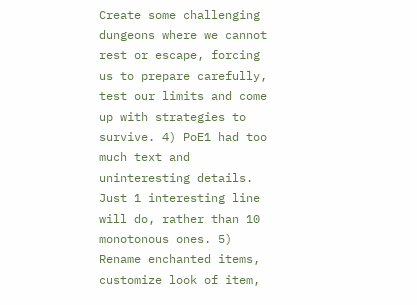Create some challenging dungeons where we cannot rest or escape, forcing us to prepare carefully, test our limits and come up with strategies to survive. 4) PoE1 had too much text and uninteresting details. Just 1 interesting line will do, rather than 10 monotonous ones. 5) Rename enchanted items, customize look of item,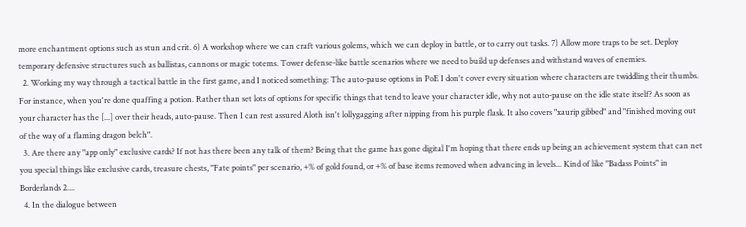more enchantment options such as stun and crit. 6) A workshop where we can craft various golems, which we can deploy in battle, or to carry out tasks. 7) Allow more traps to be set. Deploy temporary defensive structures such as ballistas, cannons or magic totems. Tower defense-like battle scenarios where we need to build up defenses and withstand waves of enemies.
  2. Working my way through a tactical battle in the first game, and I noticed something: The auto-pause options in PoE I don't cover every situation where characters are twiddling their thumbs. For instance, when you're done quaffing a potion. Rather than set lots of options for specific things that tend to leave your character idle, why not auto-pause on the idle state itself? As soon as your character has the [...] over their heads, auto-pause. Then I can rest assured Aloth isn't lollygagging after nipping from his purple flask. It also covers "xaurip gibbed" and "finished moving out of the way of a flaming dragon belch".
  3. Are there any "app only" exclusive cards? If not has there been any talk of them? Being that the game has gone digital I'm hoping that there ends up being an achievement system that can net you special things like exclusive cards, treasure chests, "Fate points" per scenario, +% of gold found, or +% of base items removed when advancing in levels... Kind of like "Badass Points" in Borderlands 2....
  4. In the dialogue between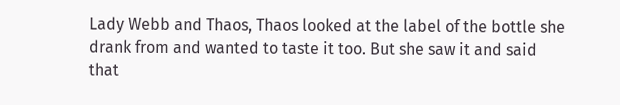Lady Webb and Thaos, Thaos looked at the label of the bottle she drank from and wanted to taste it too. But she saw it and said that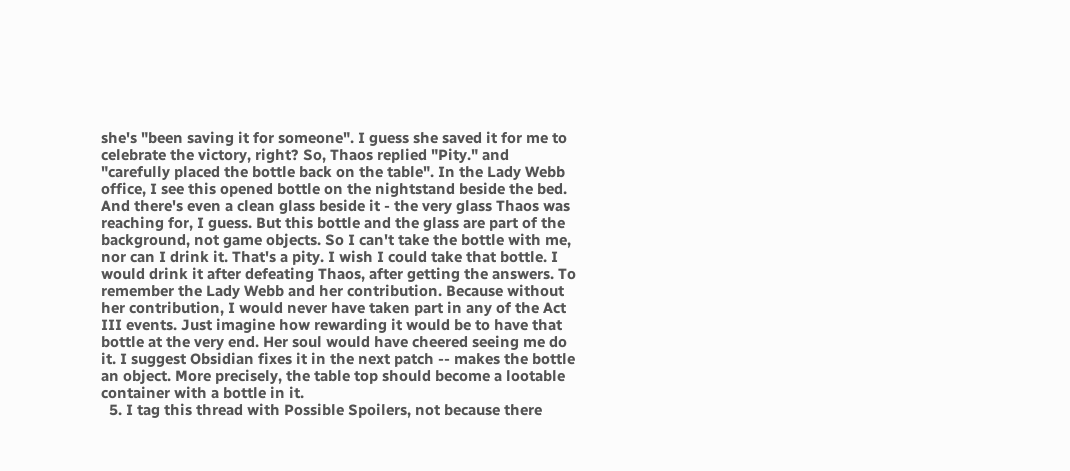she's "been saving it for someone". I guess she saved it for me to celebrate the victory, right? So, Thaos replied "Pity." and "carefully placed the bottle back on the table". In the Lady Webb office, I see this opened bottle on the nightstand beside the bed. And there's even a clean glass beside it - the very glass Thaos was reaching for, I guess. But this bottle and the glass are part of the background, not game objects. So I can't take the bottle with me, nor can I drink it. That's a pity. I wish I could take that bottle. I would drink it after defeating Thaos, after getting the answers. To remember the Lady Webb and her contribution. Because without her contribution, I would never have taken part in any of the Act III events. Just imagine how rewarding it would be to have that bottle at the very end. Her soul would have cheered seeing me do it. I suggest Obsidian fixes it in the next patch -- makes the bottle an object. More precisely, the table top should become a lootable container with a bottle in it.
  5. I tag this thread with Possible Spoilers, not because there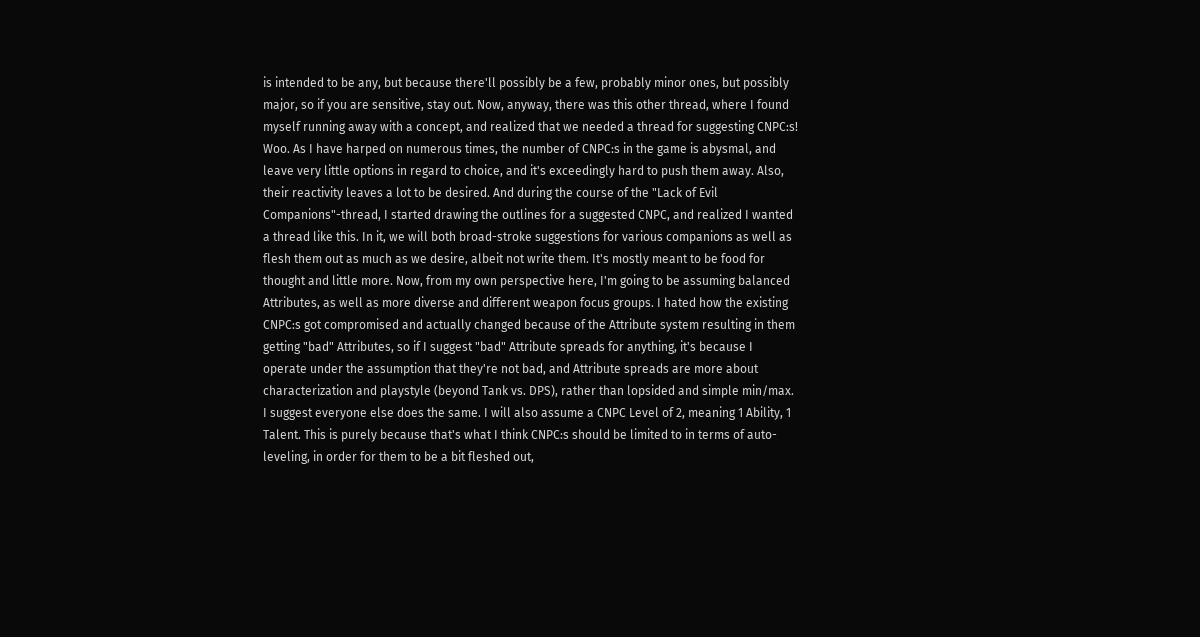is intended to be any, but because there'll possibly be a few, probably minor ones, but possibly major, so if you are sensitive, stay out. Now, anyway, there was this other thread, where I found myself running away with a concept, and realized that we needed a thread for suggesting CNPC:s! Woo. As I have harped on numerous times, the number of CNPC:s in the game is abysmal, and leave very little options in regard to choice, and it's exceedingly hard to push them away. Also, their reactivity leaves a lot to be desired. And during the course of the "Lack of Evil Companions"-thread, I started drawing the outlines for a suggested CNPC, and realized I wanted a thread like this. In it, we will both broad-stroke suggestions for various companions as well as flesh them out as much as we desire, albeit not write them. It's mostly meant to be food for thought and little more. Now, from my own perspective here, I'm going to be assuming balanced Attributes, as well as more diverse and different weapon focus groups. I hated how the existing CNPC:s got compromised and actually changed because of the Attribute system resulting in them getting "bad" Attributes, so if I suggest "bad" Attribute spreads for anything, it's because I operate under the assumption that they're not bad, and Attribute spreads are more about characterization and playstyle (beyond Tank vs. DPS), rather than lopsided and simple min/max. I suggest everyone else does the same. I will also assume a CNPC Level of 2, meaning 1 Ability, 1 Talent. This is purely because that's what I think CNPC:s should be limited to in terms of auto-leveling, in order for them to be a bit fleshed out,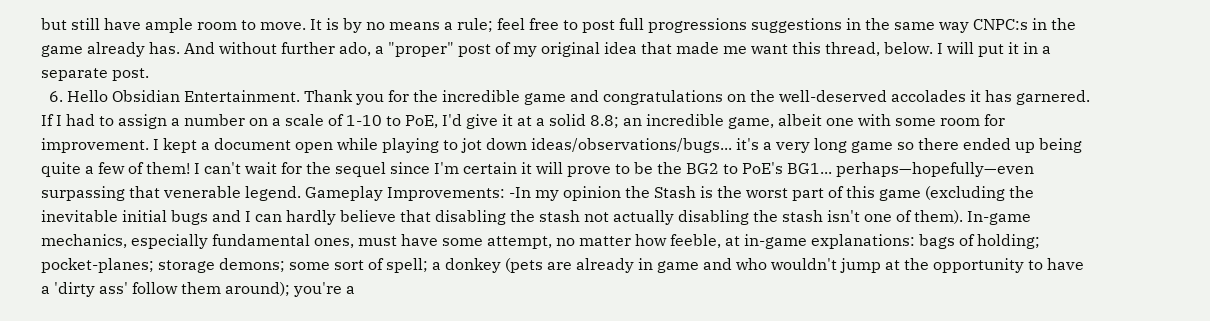but still have ample room to move. It is by no means a rule; feel free to post full progressions suggestions in the same way CNPC:s in the game already has. And without further ado, a "proper" post of my original idea that made me want this thread, below. I will put it in a separate post.
  6. Hello Obsidian Entertainment. Thank you for the incredible game and congratulations on the well-deserved accolades it has garnered. If I had to assign a number on a scale of 1-10 to PoE, I'd give it at a solid 8.8; an incredible game, albeit one with some room for improvement. I kept a document open while playing to jot down ideas/observations/bugs... it's a very long game so there ended up being quite a few of them! I can't wait for the sequel since I'm certain it will prove to be the BG2 to PoE's BG1... perhaps—hopefully—even surpassing that venerable legend. Gameplay Improvements: -In my opinion the Stash is the worst part of this game (excluding the inevitable initial bugs and I can hardly believe that disabling the stash not actually disabling the stash isn't one of them). In-game mechanics, especially fundamental ones, must have some attempt, no matter how feeble, at in-game explanations: bags of holding; pocket-planes; storage demons; some sort of spell; a donkey (pets are already in game and who wouldn't jump at the opportunity to have a 'dirty ass' follow them around); you're a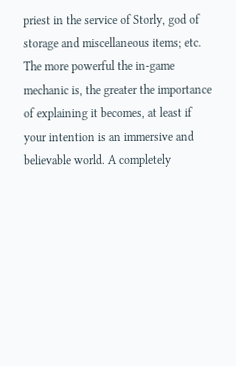priest in the service of Storly, god of storage and miscellaneous items; etc. The more powerful the in-game mechanic is, the greater the importance of explaining it becomes, at least if your intention is an immersive and believable world. A completely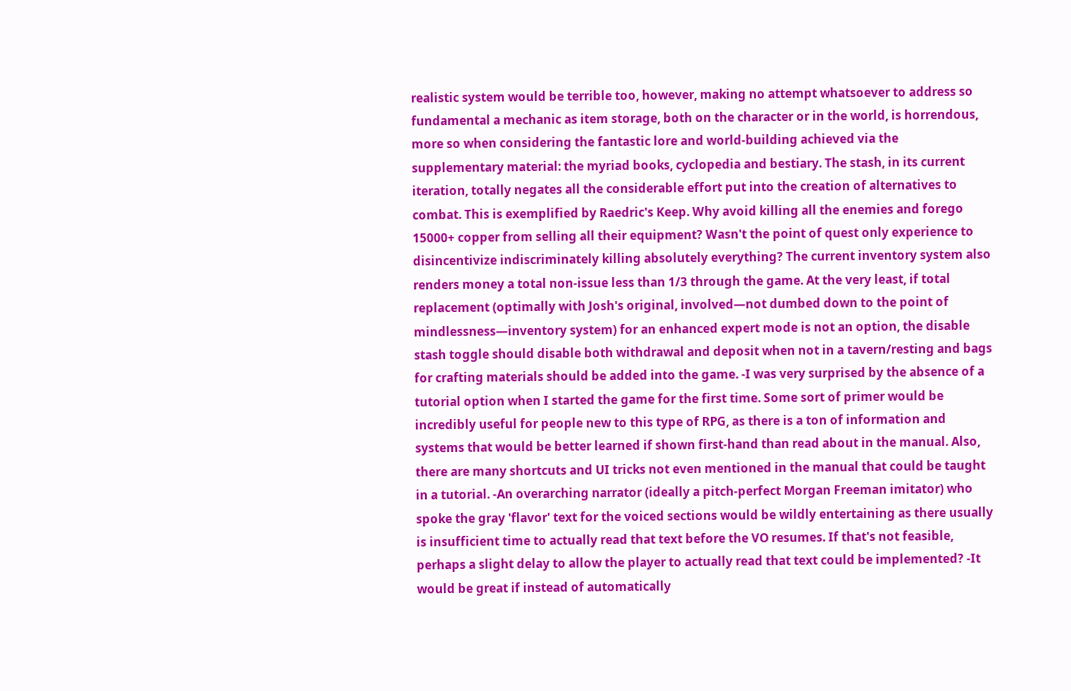realistic system would be terrible too, however, making no attempt whatsoever to address so fundamental a mechanic as item storage, both on the character or in the world, is horrendous, more so when considering the fantastic lore and world-building achieved via the supplementary material: the myriad books, cyclopedia and bestiary. The stash, in its current iteration, totally negates all the considerable effort put into the creation of alternatives to combat. This is exemplified by Raedric's Keep. Why avoid killing all the enemies and forego 15000+ copper from selling all their equipment? Wasn't the point of quest only experience to disincentivize indiscriminately killing absolutely everything? The current inventory system also renders money a total non-issue less than 1/3 through the game. At the very least, if total replacement (optimally with Josh's original, involved—not dumbed down to the point of mindlessness—inventory system) for an enhanced expert mode is not an option, the disable stash toggle should disable both withdrawal and deposit when not in a tavern/resting and bags for crafting materials should be added into the game. -I was very surprised by the absence of a tutorial option when I started the game for the first time. Some sort of primer would be incredibly useful for people new to this type of RPG, as there is a ton of information and systems that would be better learned if shown first-hand than read about in the manual. Also, there are many shortcuts and UI tricks not even mentioned in the manual that could be taught in a tutorial. -An overarching narrator (ideally a pitch-perfect Morgan Freeman imitator) who spoke the gray 'flavor' text for the voiced sections would be wildly entertaining as there usually is insufficient time to actually read that text before the VO resumes. If that's not feasible, perhaps a slight delay to allow the player to actually read that text could be implemented? -It would be great if instead of automatically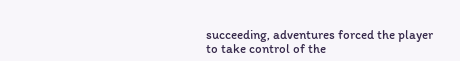succeeding, adventures forced the player to take control of the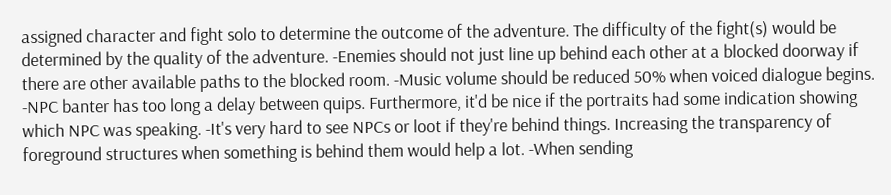assigned character and fight solo to determine the outcome of the adventure. The difficulty of the fight(s) would be determined by the quality of the adventure. -Enemies should not just line up behind each other at a blocked doorway if there are other available paths to the blocked room. -Music volume should be reduced 50% when voiced dialogue begins. -NPC banter has too long a delay between quips. Furthermore, it'd be nice if the portraits had some indication showing which NPC was speaking. -It's very hard to see NPCs or loot if they're behind things. Increasing the transparency of foreground structures when something is behind them would help a lot. -When sending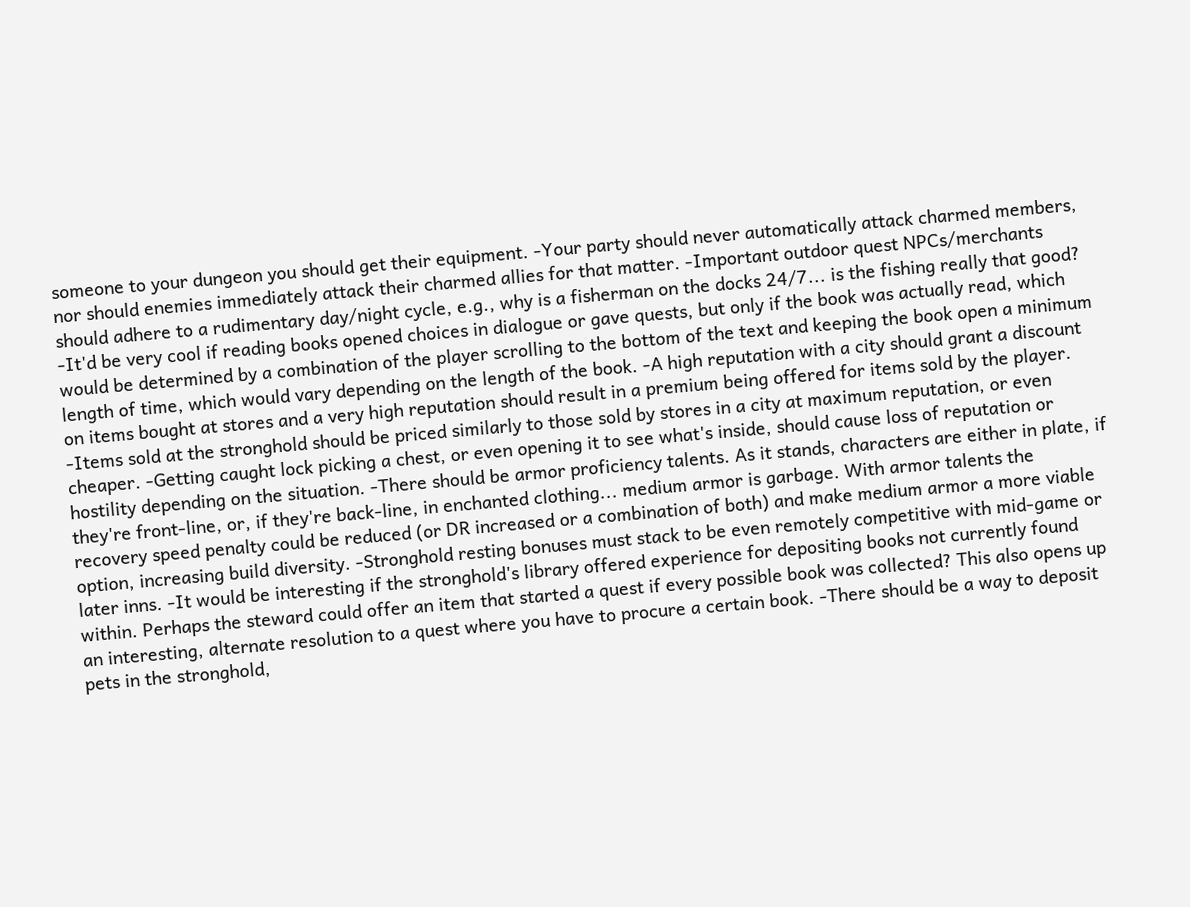someone to your dungeon you should get their equipment. -Your party should never automatically attack charmed members, nor should enemies immediately attack their charmed allies for that matter. -Important outdoor quest NPCs/merchants should adhere to a rudimentary day/night cycle, e.g., why is a fisherman on the docks 24/7... is the fishing really that good? -It'd be very cool if reading books opened choices in dialogue or gave quests, but only if the book was actually read, which would be determined by a combination of the player scrolling to the bottom of the text and keeping the book open a minimum length of time, which would vary depending on the length of the book. -A high reputation with a city should grant a discount on items bought at stores and a very high reputation should result in a premium being offered for items sold by the player. -Items sold at the stronghold should be priced similarly to those sold by stores in a city at maximum reputation, or even cheaper. -Getting caught lock picking a chest, or even opening it to see what's inside, should cause loss of reputation or hostility depending on the situation. -There should be armor proficiency talents. As it stands, characters are either in plate, if they're front-line, or, if they're back-line, in enchanted clothing... medium armor is garbage. With armor talents the recovery speed penalty could be reduced (or DR increased or a combination of both) and make medium armor a more viable option, increasing build diversity. -Stronghold resting bonuses must stack to be even remotely competitive with mid-game or later inns. -It would be interesting if the stronghold's library offered experience for depositing books not currently found within. Perhaps the steward could offer an item that started a quest if every possible book was collected? This also opens up an interesting, alternate resolution to a quest where you have to procure a certain book. -There should be a way to deposit pets in the stronghold,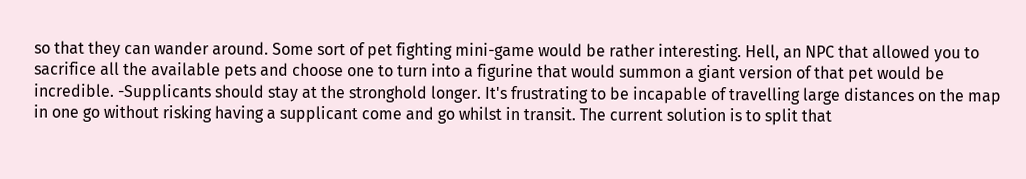so that they can wander around. Some sort of pet fighting mini-game would be rather interesting. Hell, an NPC that allowed you to sacrifice all the available pets and choose one to turn into a figurine that would summon a giant version of that pet would be incredible. -Supplicants should stay at the stronghold longer. It's frustrating to be incapable of travelling large distances on the map in one go without risking having a supplicant come and go whilst in transit. The current solution is to split that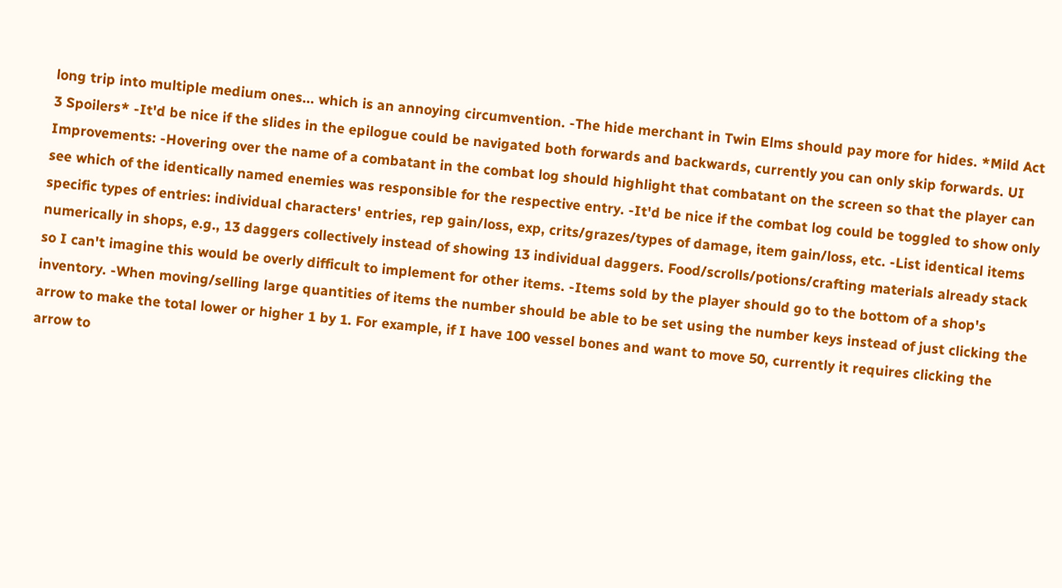long trip into multiple medium ones... which is an annoying circumvention. -The hide merchant in Twin Elms should pay more for hides. *Mild Act 3 Spoilers* -It'd be nice if the slides in the epilogue could be navigated both forwards and backwards, currently you can only skip forwards. UI Improvements: -Hovering over the name of a combatant in the combat log should highlight that combatant on the screen so that the player can see which of the identically named enemies was responsible for the respective entry. -It'd be nice if the combat log could be toggled to show only specific types of entries: individual characters' entries, rep gain/loss, exp, crits/grazes/types of damage, item gain/loss, etc. -List identical items numerically in shops, e.g., 13 daggers collectively instead of showing 13 individual daggers. Food/scrolls/potions/crafting materials already stack so I can't imagine this would be overly difficult to implement for other items. -Items sold by the player should go to the bottom of a shop's inventory. -When moving/selling large quantities of items the number should be able to be set using the number keys instead of just clicking the arrow to make the total lower or higher 1 by 1. For example, if I have 100 vessel bones and want to move 50, currently it requires clicking the arrow to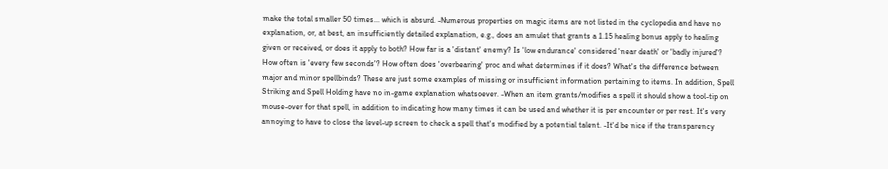make the total smaller 50 times... which is absurd. -Numerous properties on magic items are not listed in the cyclopedia and have no explanation, or, at best, an insufficiently detailed explanation, e.g., does an amulet that grants a 1.15 healing bonus apply to healing given or received, or does it apply to both? How far is a 'distant' enemy? Is 'low endurance' considered 'near death' or 'badly injured'? How often is 'every few seconds'? How often does 'overbearing' proc and what determines if it does? What's the difference between major and minor spellbinds? These are just some examples of missing or insufficient information pertaining to items. In addition, Spell Striking and Spell Holding have no in-game explanation whatsoever. -When an item grants/modifies a spell it should show a tool-tip on mouse-over for that spell, in addition to indicating how many times it can be used and whether it is per encounter or per rest. It's very annoying to have to close the level-up screen to check a spell that's modified by a potential talent. -It'd be nice if the transparency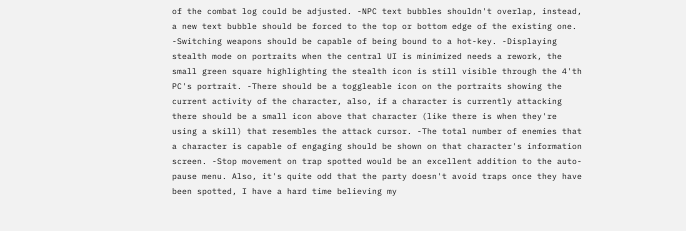of the combat log could be adjusted. -NPC text bubbles shouldn't overlap, instead, a new text bubble should be forced to the top or bottom edge of the existing one. -Switching weapons should be capable of being bound to a hot-key. -Displaying stealth mode on portraits when the central UI is minimized needs a rework, the small green square highlighting the stealth icon is still visible through the 4'th PC's portrait. -There should be a toggleable icon on the portraits showing the current activity of the character, also, if a character is currently attacking there should be a small icon above that character (like there is when they're using a skill) that resembles the attack cursor. -The total number of enemies that a character is capable of engaging should be shown on that character's information screen. -Stop movement on trap spotted would be an excellent addition to the auto-pause menu. Also, it's quite odd that the party doesn't avoid traps once they have been spotted, I have a hard time believing my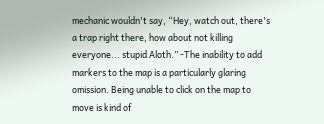mechanic wouldn't say, “Hey, watch out, there's a trap right there, how about not killing everyone... stupid Aloth.” -The inability to add markers to the map is a particularly glaring omission. Being unable to click on the map to move is kind of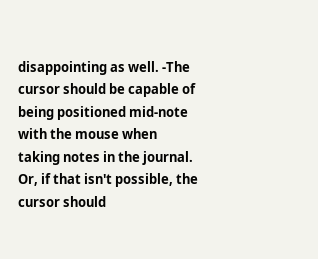disappointing as well. -The cursor should be capable of being positioned mid-note with the mouse when taking notes in the journal. Or, if that isn't possible, the cursor should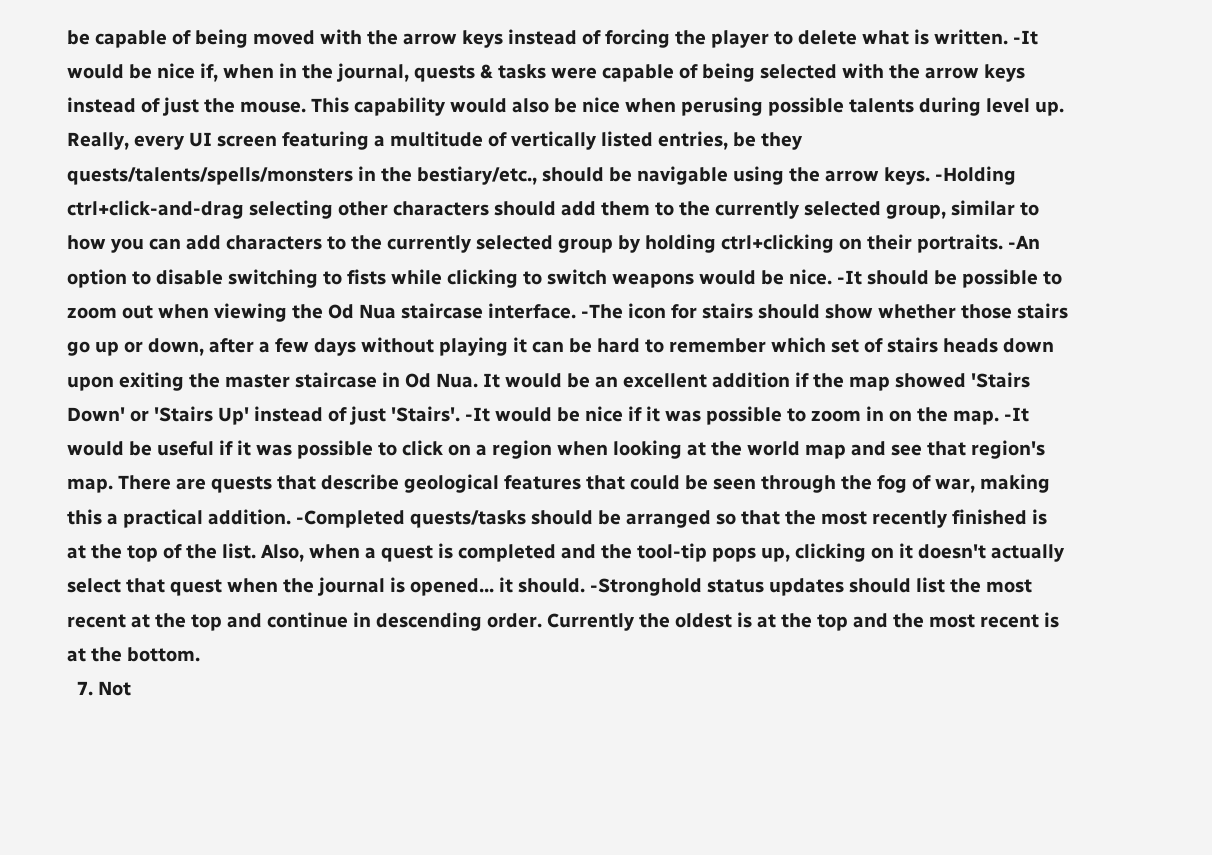be capable of being moved with the arrow keys instead of forcing the player to delete what is written. -It would be nice if, when in the journal, quests & tasks were capable of being selected with the arrow keys instead of just the mouse. This capability would also be nice when perusing possible talents during level up. Really, every UI screen featuring a multitude of vertically listed entries, be they quests/talents/spells/monsters in the bestiary/etc., should be navigable using the arrow keys. -Holding ctrl+click-and-drag selecting other characters should add them to the currently selected group, similar to how you can add characters to the currently selected group by holding ctrl+clicking on their portraits. -An option to disable switching to fists while clicking to switch weapons would be nice. -It should be possible to zoom out when viewing the Od Nua staircase interface. -The icon for stairs should show whether those stairs go up or down, after a few days without playing it can be hard to remember which set of stairs heads down upon exiting the master staircase in Od Nua. It would be an excellent addition if the map showed 'Stairs Down' or 'Stairs Up' instead of just 'Stairs'. -It would be nice if it was possible to zoom in on the map. -It would be useful if it was possible to click on a region when looking at the world map and see that region's map. There are quests that describe geological features that could be seen through the fog of war, making this a practical addition. -Completed quests/tasks should be arranged so that the most recently finished is at the top of the list. Also, when a quest is completed and the tool-tip pops up, clicking on it doesn't actually select that quest when the journal is opened... it should. -Stronghold status updates should list the most recent at the top and continue in descending order. Currently the oldest is at the top and the most recent is at the bottom.
  7. Not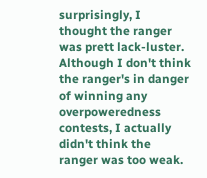surprisingly, I thought the ranger was prett lack-luster. Although I don't think the ranger's in danger of winning any overpoweredness contests, I actually didn't think the ranger was too weak.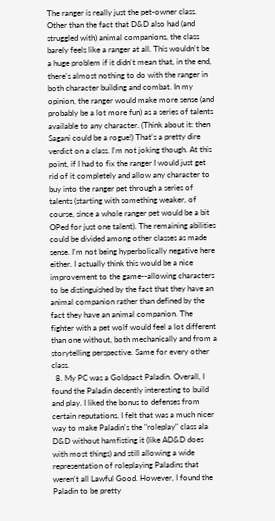The ranger is really just the pet-owner class. Other than the fact that D&D also had (and struggled with) animal companions, the class barely feels like a ranger at all. This wouldn't be a huge problem if it didn't mean that, in the end, there's almost nothing to do with the ranger in both character building and combat. In my opinion, the ranger would make more sense (and probably be a lot more fun) as a series of talents available to any character. (Think about it: then Sagani could be a rogue!) That's a pretty dire verdict on a class. I'm not joking though. At this point, if I had to fix the ranger I would just get rid of it completely and allow any character to buy into the ranger pet through a series of talents (starting with something weaker, of course, since a whole ranger pet would be a bit OPed for just one talent). The remaining abilities could be divided among other classes as made sense. I'm not being hyperbolically negative here either. I actually think this would be a nice improvement to the game--allowing characters to be distinguished by the fact that they have an animal companion rather than defined by the fact they have an animal companion. The fighter with a pet wolf would feel a lot different than one without, both mechanically and from a storytelling perspective. Same for every other class.
  8. My PC was a Goldpact Paladin. Overall, I found the Paladin decently interesting to build and play. I liked the bonus to defenses from certain reputations. I felt that was a much nicer way to make Paladin's the "roleplay" class ala D&D without hamfisting it (like AD&D does with most things) and still allowing a wide representation of roleplaying Paladins that weren't all Lawful Good. However, I found the Paladin to be pretty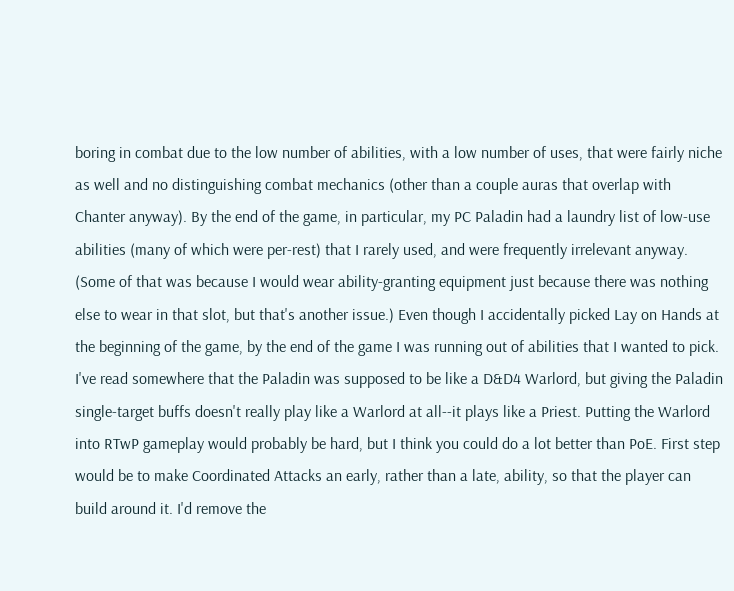boring in combat due to the low number of abilities, with a low number of uses, that were fairly niche as well and no distinguishing combat mechanics (other than a couple auras that overlap with Chanter anyway). By the end of the game, in particular, my PC Paladin had a laundry list of low-use abilities (many of which were per-rest) that I rarely used, and were frequently irrelevant anyway. (Some of that was because I would wear ability-granting equipment just because there was nothing else to wear in that slot, but that's another issue.) Even though I accidentally picked Lay on Hands at the beginning of the game, by the end of the game I was running out of abilities that I wanted to pick. I've read somewhere that the Paladin was supposed to be like a D&D4 Warlord, but giving the Paladin single-target buffs doesn't really play like a Warlord at all--it plays like a Priest. Putting the Warlord into RTwP gameplay would probably be hard, but I think you could do a lot better than PoE. First step would be to make Coordinated Attacks an early, rather than a late, ability, so that the player can build around it. I'd remove the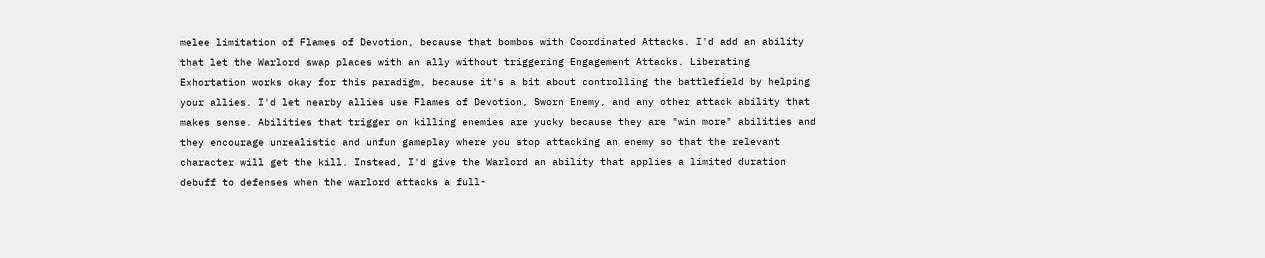melee limitation of Flames of Devotion, because that bombos with Coordinated Attacks. I'd add an ability that let the Warlord swap places with an ally without triggering Engagement Attacks. Liberating Exhortation works okay for this paradigm, because it's a bit about controlling the battlefield by helping your allies. I'd let nearby allies use Flames of Devotion, Sworn Enemy, and any other attack ability that makes sense. Abilities that trigger on killing enemies are yucky because they are "win more" abilities and they encourage unrealistic and unfun gameplay where you stop attacking an enemy so that the relevant character will get the kill. Instead, I'd give the Warlord an ability that applies a limited duration debuff to defenses when the warlord attacks a full-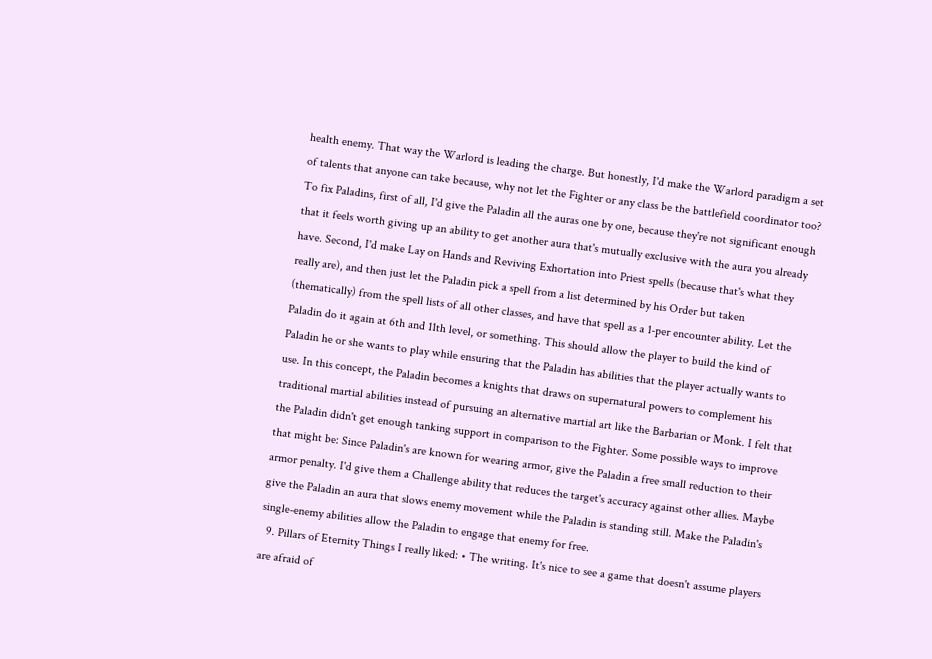health enemy. That way the Warlord is leading the charge. But honestly, I'd make the Warlord paradigm a set of talents that anyone can take because, why not let the Fighter or any class be the battlefield coordinator too? To fix Paladins, first of all, I'd give the Paladin all the auras one by one, because they're not significant enough that it feels worth giving up an ability to get another aura that's mutually exclusive with the aura you already have. Second, I'd make Lay on Hands and Reviving Exhortation into Priest spells (because that's what they really are), and then just let the Paladin pick a spell from a list determined by his Order but taken (thematically) from the spell lists of all other classes, and have that spell as a 1-per encounter ability. Let the Paladin do it again at 6th and 11th level, or something. This should allow the player to build the kind of Paladin he or she wants to play while ensuring that the Paladin has abilities that the player actually wants to use. In this concept, the Paladin becomes a knights that draws on supernatural powers to complement his traditional martial abilities instead of pursuing an alternative martial art like the Barbarian or Monk. I felt that the Paladin didn't get enough tanking support in comparison to the Fighter. Some possible ways to improve that might be: Since Paladin's are known for wearing armor, give the Paladin a free small reduction to their armor penalty. I'd give them a Challenge ability that reduces the target's accuracy against other allies. Maybe give the Paladin an aura that slows enemy movement while the Paladin is standing still. Make the Paladin's single-enemy abilities allow the Paladin to engage that enemy for free.
  9. Pillars of Eternity Things I really liked: • The writing. It's nice to see a game that doesn't assume players are afraid of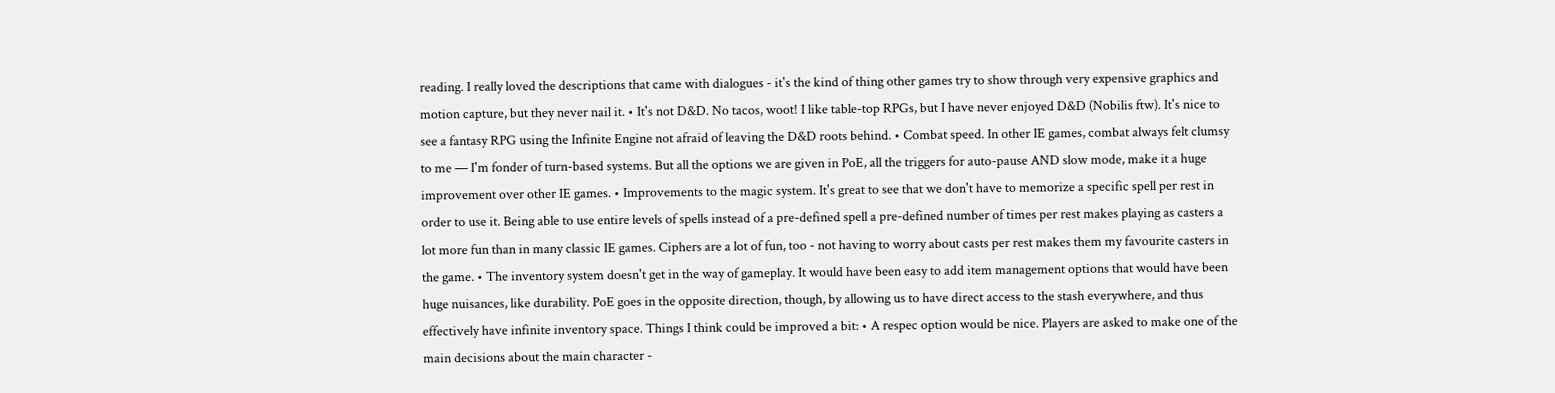reading. I really loved the descriptions that came with dialogues - it's the kind of thing other games try to show through very expensive graphics and motion capture, but they never nail it. • It's not D&D. No tacos, woot! I like table-top RPGs, but I have never enjoyed D&D (Nobilis ftw). It's nice to see a fantasy RPG using the Infinite Engine not afraid of leaving the D&D roots behind. • Combat speed. In other IE games, combat always felt clumsy to me — I'm fonder of turn-based systems. But all the options we are given in PoE, all the triggers for auto-pause AND slow mode, make it a huge improvement over other IE games. • Improvements to the magic system. It's great to see that we don't have to memorize a specific spell per rest in order to use it. Being able to use entire levels of spells instead of a pre-defined spell a pre-defined number of times per rest makes playing as casters a lot more fun than in many classic IE games. Ciphers are a lot of fun, too - not having to worry about casts per rest makes them my favourite casters in the game. • The inventory system doesn't get in the way of gameplay. It would have been easy to add item management options that would have been huge nuisances, like durability. PoE goes in the opposite direction, though, by allowing us to have direct access to the stash everywhere, and thus effectively have infinite inventory space. Things I think could be improved a bit: • A respec option would be nice. Players are asked to make one of the main decisions about the main character -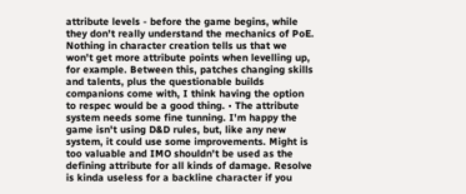attribute levels - before the game begins, while they don't really understand the mechanics of PoE. Nothing in character creation tells us that we won't get more attribute points when levelling up, for example. Between this, patches changing skills and talents, plus the questionable builds companions come with, I think having the option to respec would be a good thing. • The attribute system needs some fine tunning. I'm happy the game isn't using D&D rules, but, like any new system, it could use some improvements. Might is too valuable and IMO shouldn't be used as the defining attribute for all kinds of damage. Resolve is kinda useless for a backline character if you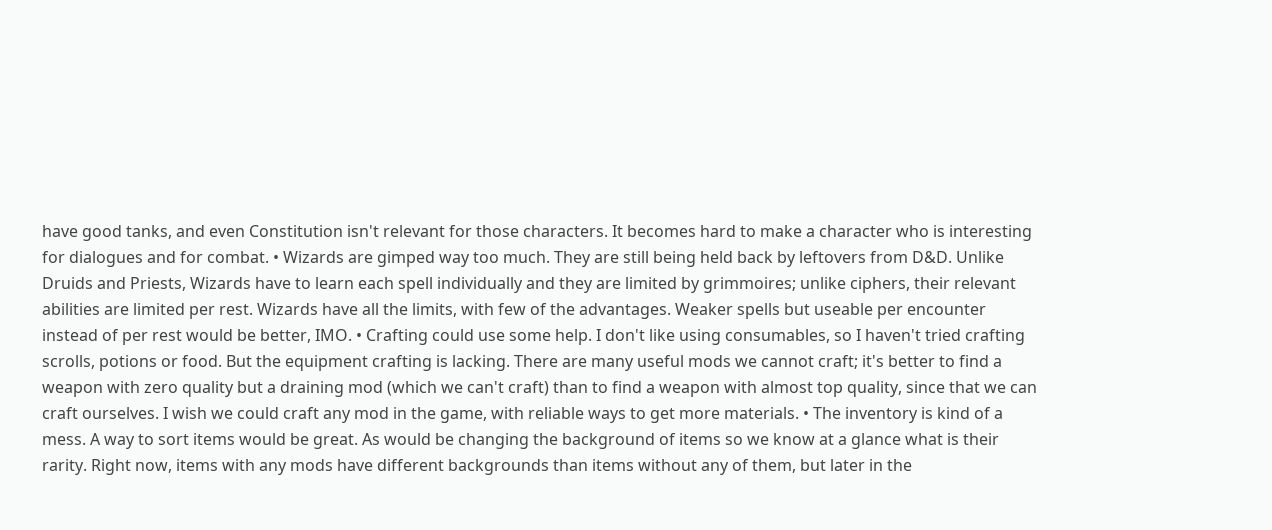have good tanks, and even Constitution isn't relevant for those characters. It becomes hard to make a character who is interesting for dialogues and for combat. • Wizards are gimped way too much. They are still being held back by leftovers from D&D. Unlike Druids and Priests, Wizards have to learn each spell individually and they are limited by grimmoires; unlike ciphers, their relevant abilities are limited per rest. Wizards have all the limits, with few of the advantages. Weaker spells but useable per encounter instead of per rest would be better, IMO. • Crafting could use some help. I don't like using consumables, so I haven't tried crafting scrolls, potions or food. But the equipment crafting is lacking. There are many useful mods we cannot craft; it's better to find a weapon with zero quality but a draining mod (which we can't craft) than to find a weapon with almost top quality, since that we can craft ourselves. I wish we could craft any mod in the game, with reliable ways to get more materials. • The inventory is kind of a mess. A way to sort items would be great. As would be changing the background of items so we know at a glance what is their rarity. Right now, items with any mods have different backgrounds than items without any of them, but later in the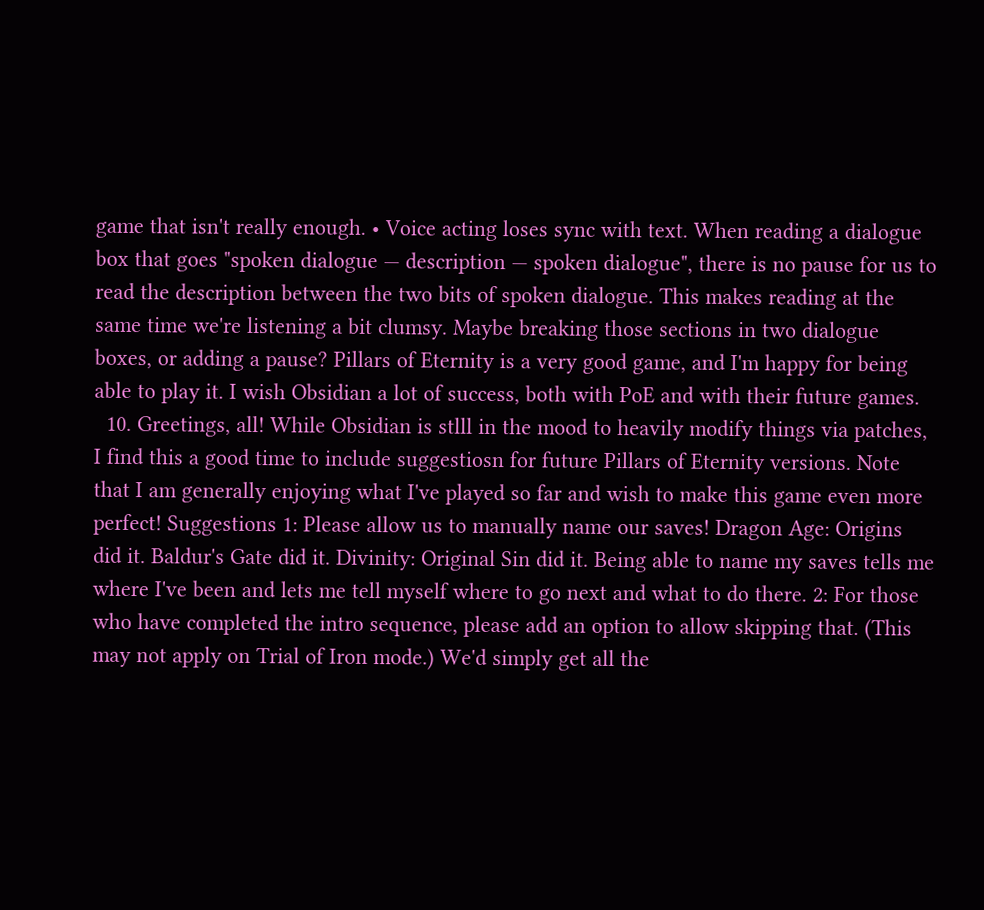game that isn't really enough. • Voice acting loses sync with text. When reading a dialogue box that goes "spoken dialogue — description — spoken dialogue", there is no pause for us to read the description between the two bits of spoken dialogue. This makes reading at the same time we're listening a bit clumsy. Maybe breaking those sections in two dialogue boxes, or adding a pause? Pillars of Eternity is a very good game, and I'm happy for being able to play it. I wish Obsidian a lot of success, both with PoE and with their future games.
  10. Greetings, all! While Obsidian is stlll in the mood to heavily modify things via patches, I find this a good time to include suggestiosn for future Pillars of Eternity versions. Note that I am generally enjoying what I've played so far and wish to make this game even more perfect! Suggestions 1: Please allow us to manually name our saves! Dragon Age: Origins did it. Baldur's Gate did it. Divinity: Original Sin did it. Being able to name my saves tells me where I've been and lets me tell myself where to go next and what to do there. 2: For those who have completed the intro sequence, please add an option to allow skipping that. (This may not apply on Trial of Iron mode.) We'd simply get all the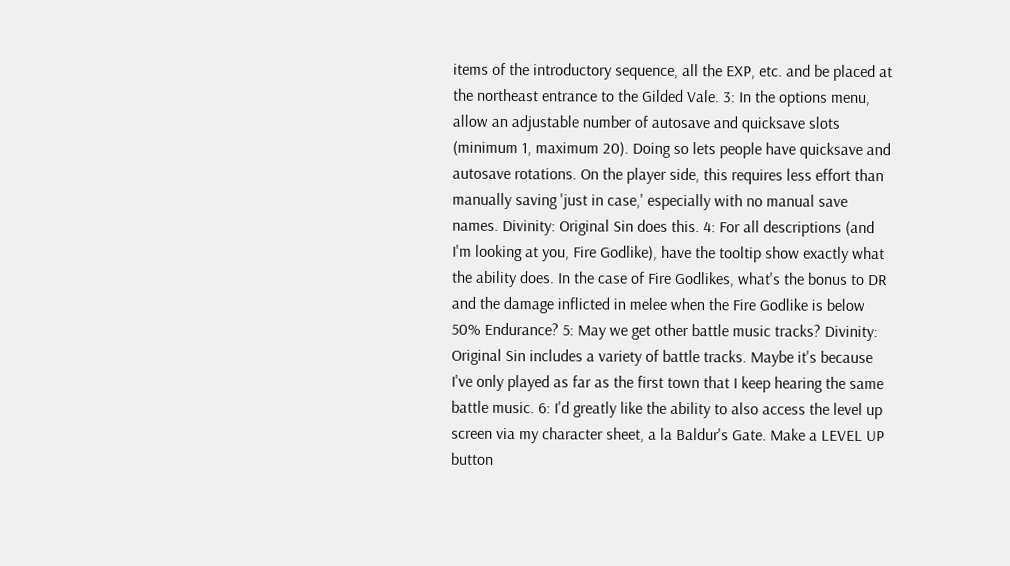items of the introductory sequence, all the EXP, etc. and be placed at the northeast entrance to the Gilded Vale. 3: In the options menu, allow an adjustable number of autosave and quicksave slots (minimum 1, maximum 20). Doing so lets people have quicksave and autosave rotations. On the player side, this requires less effort than manually saving 'just in case,' especially with no manual save names. Divinity: Original Sin does this. 4: For all descriptions (and I'm looking at you, Fire Godlike), have the tooltip show exactly what the ability does. In the case of Fire Godlikes, what's the bonus to DR and the damage inflicted in melee when the Fire Godlike is below 50% Endurance? 5: May we get other battle music tracks? Divinity: Original Sin includes a variety of battle tracks. Maybe it's because I've only played as far as the first town that I keep hearing the same battle music. 6: I'd greatly like the ability to also access the level up screen via my character sheet, a la Baldur's Gate. Make a LEVEL UP button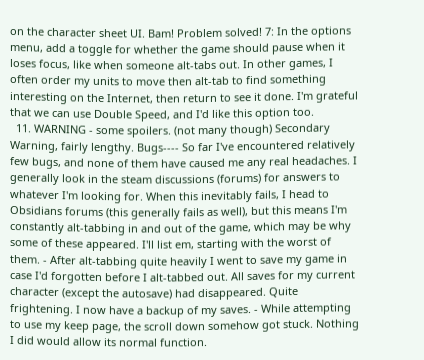on the character sheet UI. Bam! Problem solved! 7: In the options menu, add a toggle for whether the game should pause when it loses focus, like when someone alt-tabs out. In other games, I often order my units to move then alt-tab to find something interesting on the Internet, then return to see it done. I'm grateful that we can use Double Speed, and I'd like this option too.
  11. WARNING - some spoilers. (not many though) Secondary Warning, fairly lengthy. Bugs---- So far I've encountered relatively few bugs, and none of them have caused me any real headaches. I generally look in the steam discussions (forums) for answers to whatever I'm looking for. When this inevitably fails, I head to Obsidians forums (this generally fails as well), but this means I'm constantly alt-tabbing in and out of the game, which may be why some of these appeared. I'll list em, starting with the worst of them. - After alt-tabbing quite heavily I went to save my game in case I'd forgotten before I alt-tabbed out. All saves for my current character (except the autosave) had disappeared. Quite frightening. I now have a backup of my saves. - While attempting to use my keep page, the scroll down somehow got stuck. Nothing I did would allow its normal function.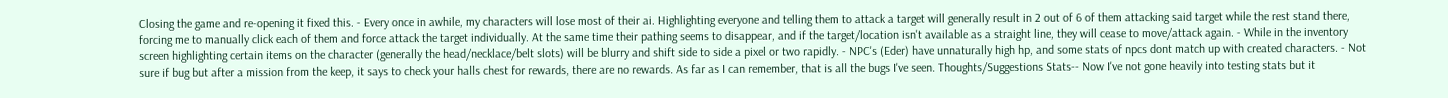Closing the game and re-opening it fixed this. - Every once in awhile, my characters will lose most of their ai. Highlighting everyone and telling them to attack a target will generally result in 2 out of 6 of them attacking said target while the rest stand there, forcing me to manually click each of them and force attack the target individually. At the same time their pathing seems to disappear, and if the target/location isn't available as a straight line, they will cease to move/attack again. - While in the inventory screen highlighting certain items on the character (generally the head/necklace/belt slots) will be blurry and shift side to side a pixel or two rapidly. - NPC's (Eder) have unnaturally high hp, and some stats of npcs dont match up with created characters. - Not sure if bug but after a mission from the keep, it says to check your halls chest for rewards, there are no rewards. As far as I can remember, that is all the bugs I've seen. Thoughts/Suggestions Stats-- Now I've not gone heavily into testing stats but it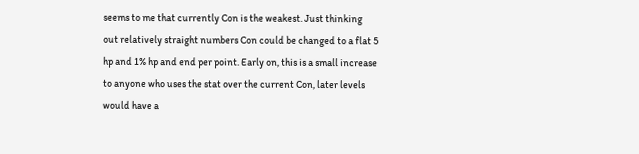seems to me that currently Con is the weakest. Just thinking out relatively straight numbers Con could be changed to a flat 5 hp and 1% hp and end per point. Early on, this is a small increase to anyone who uses the stat over the current Con, later levels would have a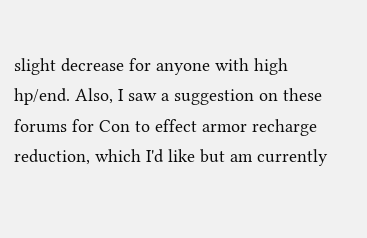slight decrease for anyone with high hp/end. Also, I saw a suggestion on these forums for Con to effect armor recharge reduction, which I'd like but am currently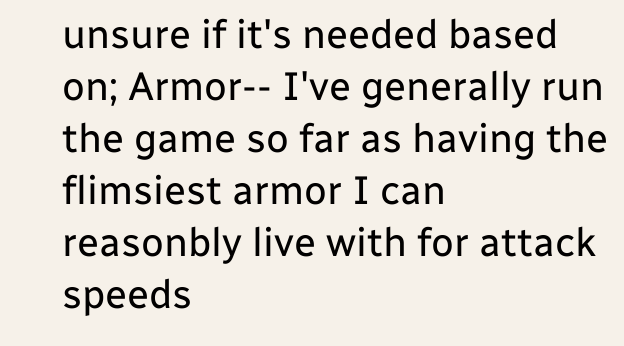unsure if it's needed based on; Armor-- I've generally run the game so far as having the flimsiest armor I can reasonbly live with for attack speeds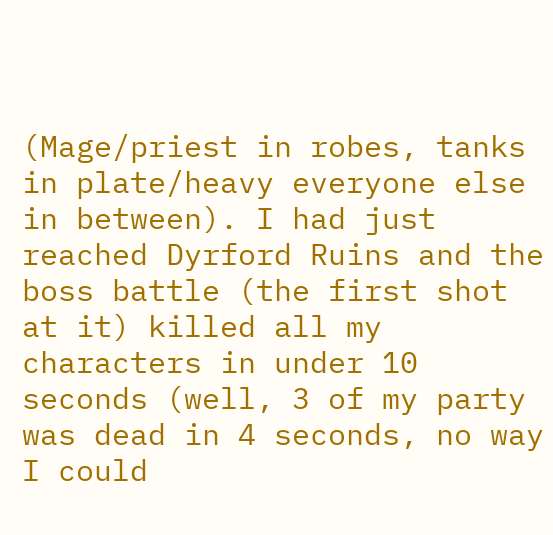(Mage/priest in robes, tanks in plate/heavy everyone else in between). I had just reached Dyrford Ruins and the boss battle (the first shot at it) killed all my characters in under 10 seconds (well, 3 of my party was dead in 4 seconds, no way I could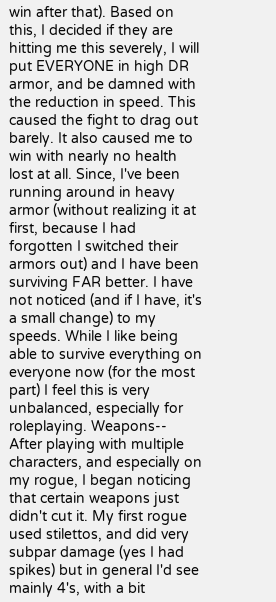win after that). Based on this, I decided if they are hitting me this severely, I will put EVERYONE in high DR armor, and be damned with the reduction in speed. This caused the fight to drag out barely. It also caused me to win with nearly no health lost at all. Since, I've been running around in heavy armor (without realizing it at first, because I had forgotten I switched their armors out) and I have been surviving FAR better. I have not noticed (and if I have, it's a small change) to my speeds. While I like being able to survive everything on everyone now (for the most part) I feel this is very unbalanced, especially for roleplaying. Weapons-- After playing with multiple characters, and especially on my rogue, I began noticing that certain weapons just didn't cut it. My first rogue used stilettos, and did very subpar damage (yes I had spikes) but in general I'd see mainly 4's, with a bit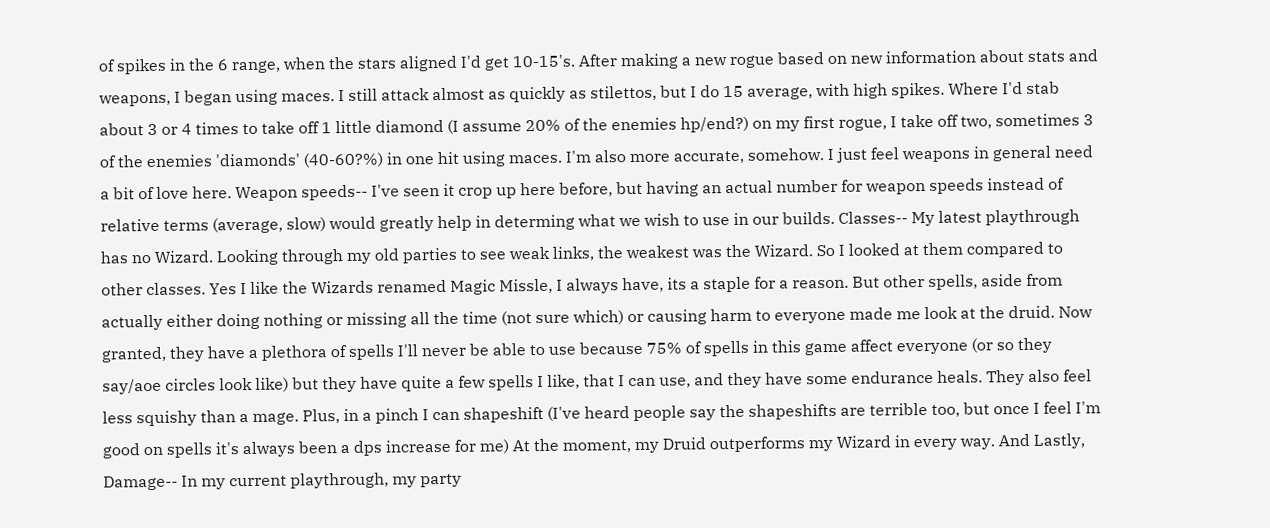of spikes in the 6 range, when the stars aligned I'd get 10-15's. After making a new rogue based on new information about stats and weapons, I began using maces. I still attack almost as quickly as stilettos, but I do 15 average, with high spikes. Where I'd stab about 3 or 4 times to take off 1 little diamond (I assume 20% of the enemies hp/end?) on my first rogue, I take off two, sometimes 3 of the enemies 'diamonds' (40-60?%) in one hit using maces. I'm also more accurate, somehow. I just feel weapons in general need a bit of love here. Weapon speeds-- I've seen it crop up here before, but having an actual number for weapon speeds instead of relative terms (average, slow) would greatly help in determing what we wish to use in our builds. Classes-- My latest playthrough has no Wizard. Looking through my old parties to see weak links, the weakest was the Wizard. So I looked at them compared to other classes. Yes I like the Wizards renamed Magic Missle, I always have, its a staple for a reason. But other spells, aside from actually either doing nothing or missing all the time (not sure which) or causing harm to everyone made me look at the druid. Now granted, they have a plethora of spells I'll never be able to use because 75% of spells in this game affect everyone (or so they say/aoe circles look like) but they have quite a few spells I like, that I can use, and they have some endurance heals. They also feel less squishy than a mage. Plus, in a pinch I can shapeshift (I've heard people say the shapeshifts are terrible too, but once I feel I'm good on spells it's always been a dps increase for me) At the moment, my Druid outperforms my Wizard in every way. And Lastly, Damage-- In my current playthrough, my party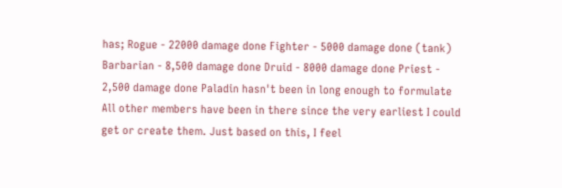has; Rogue - 22000 damage done Fighter - 5000 damage done (tank) Barbarian - 8,500 damage done Druid - 8000 damage done Priest - 2,500 damage done Paladin hasn't been in long enough to formulate All other members have been in there since the very earliest I could get or create them. Just based on this, I feel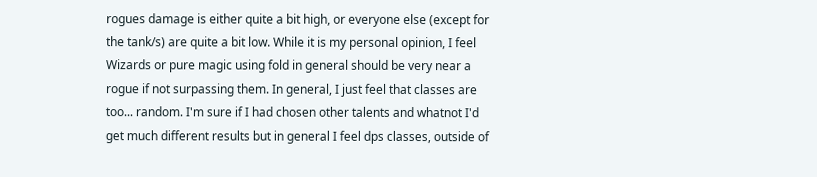rogues damage is either quite a bit high, or everyone else (except for the tank/s) are quite a bit low. While it is my personal opinion, I feel Wizards or pure magic using fold in general should be very near a rogue if not surpassing them. In general, I just feel that classes are too... random. I'm sure if I had chosen other talents and whatnot I'd get much different results but in general I feel dps classes, outside of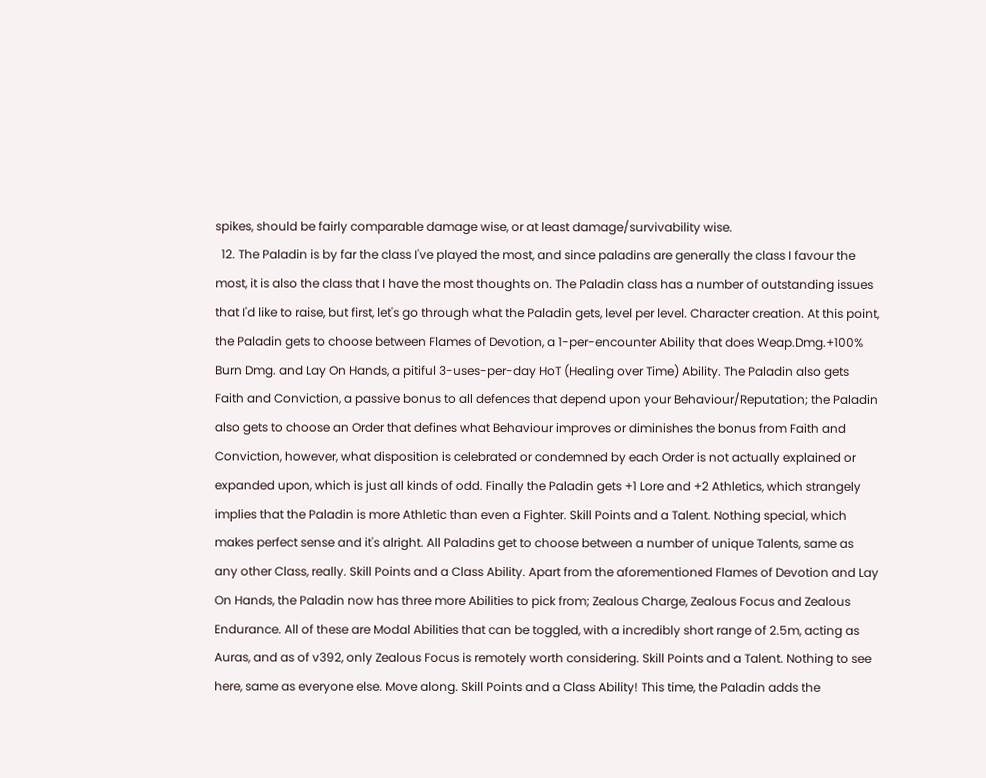spikes, should be fairly comparable damage wise, or at least damage/survivability wise.
  12. The Paladin is by far the class I've played the most, and since paladins are generally the class I favour the most, it is also the class that I have the most thoughts on. The Paladin class has a number of outstanding issues that I'd like to raise, but first, let's go through what the Paladin gets, level per level. Character creation. At this point, the Paladin gets to choose between Flames of Devotion, a 1-per-encounter Ability that does Weap.Dmg.+100% Burn Dmg. and Lay On Hands, a pitiful 3-uses-per-day HoT (Healing over Time) Ability. The Paladin also gets Faith and Conviction, a passive bonus to all defences that depend upon your Behaviour/Reputation; the Paladin also gets to choose an Order that defines what Behaviour improves or diminishes the bonus from Faith and Conviction, however, what disposition is celebrated or condemned by each Order is not actually explained or expanded upon, which is just all kinds of odd. Finally the Paladin gets +1 Lore and +2 Athletics, which strangely implies that the Paladin is more Athletic than even a Fighter. Skill Points and a Talent. Nothing special, which makes perfect sense and it's alright. All Paladins get to choose between a number of unique Talents, same as any other Class, really. Skill Points and a Class Ability. Apart from the aforementioned Flames of Devotion and Lay On Hands, the Paladin now has three more Abilities to pick from; Zealous Charge, Zealous Focus and Zealous Endurance. All of these are Modal Abilities that can be toggled, with a incredibly short range of 2.5m, acting as Auras, and as of v392, only Zealous Focus is remotely worth considering. Skill Points and a Talent. Nothing to see here, same as everyone else. Move along. Skill Points and a Class Ability! This time, the Paladin adds the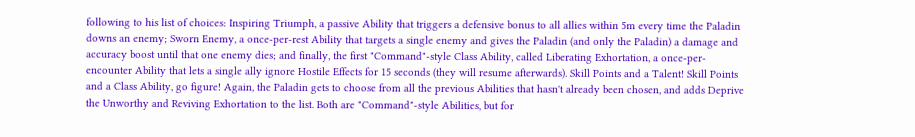following to his list of choices: Inspiring Triumph, a passive Ability that triggers a defensive bonus to all allies within 5m every time the Paladin downs an enemy; Sworn Enemy, a once-per-rest Ability that targets a single enemy and gives the Paladin (and only the Paladin) a damage and accuracy boost until that one enemy dies; and finally, the first "Command"-style Class Ability, called Liberating Exhortation, a once-per-encounter Ability that lets a single ally ignore Hostile Effects for 15 seconds (they will resume afterwards). Skill Points and a Talent! Skill Points and a Class Ability, go figure! Again, the Paladin gets to choose from all the previous Abilities that hasn't already been chosen, and adds Deprive the Unworthy and Reviving Exhortation to the list. Both are "Command"-style Abilities, but for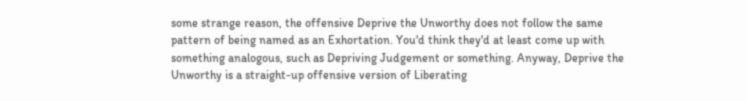some strange reason, the offensive Deprive the Unworthy does not follow the same pattern of being named as an Exhortation. You'd think they'd at least come up with something analogous, such as Depriving Judgement or something. Anyway, Deprive the Unworthy is a straight-up offensive version of Liberating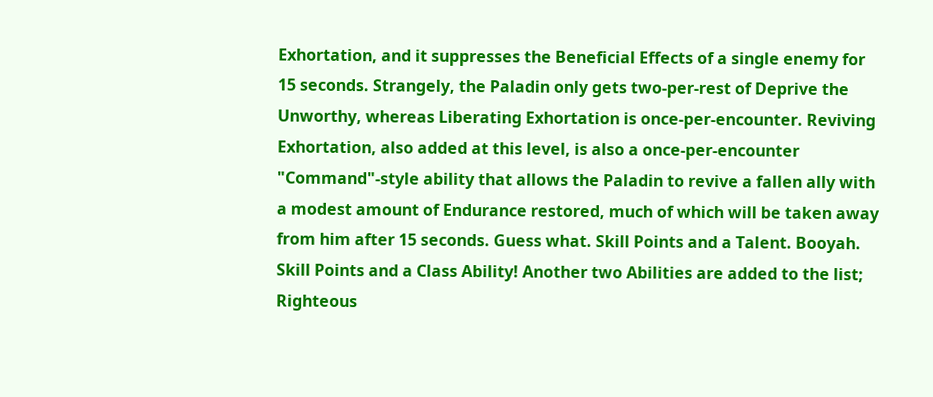Exhortation, and it suppresses the Beneficial Effects of a single enemy for 15 seconds. Strangely, the Paladin only gets two-per-rest of Deprive the Unworthy, whereas Liberating Exhortation is once-per-encounter. Reviving Exhortation, also added at this level, is also a once-per-encounter "Command"-style ability that allows the Paladin to revive a fallen ally with a modest amount of Endurance restored, much of which will be taken away from him after 15 seconds. Guess what. Skill Points and a Talent. Booyah. Skill Points and a Class Ability! Another two Abilities are added to the list; Righteous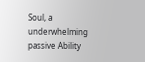Soul, a underwhelming passive Ability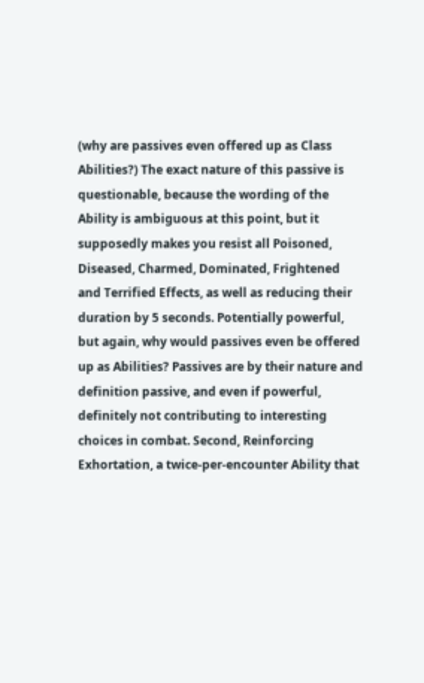(why are passives even offered up as Class Abilities?) The exact nature of this passive is questionable, because the wording of the Ability is ambiguous at this point, but it supposedly makes you resist all Poisoned, Diseased, Charmed, Dominated, Frightened and Terrified Effects, as well as reducing their duration by 5 seconds. Potentially powerful, but again, why would passives even be offered up as Abilities? Passives are by their nature and definition passive, and even if powerful, definitely not contributing to interesting choices in combat. Second, Reinforcing Exhortation, a twice-per-encounter Ability that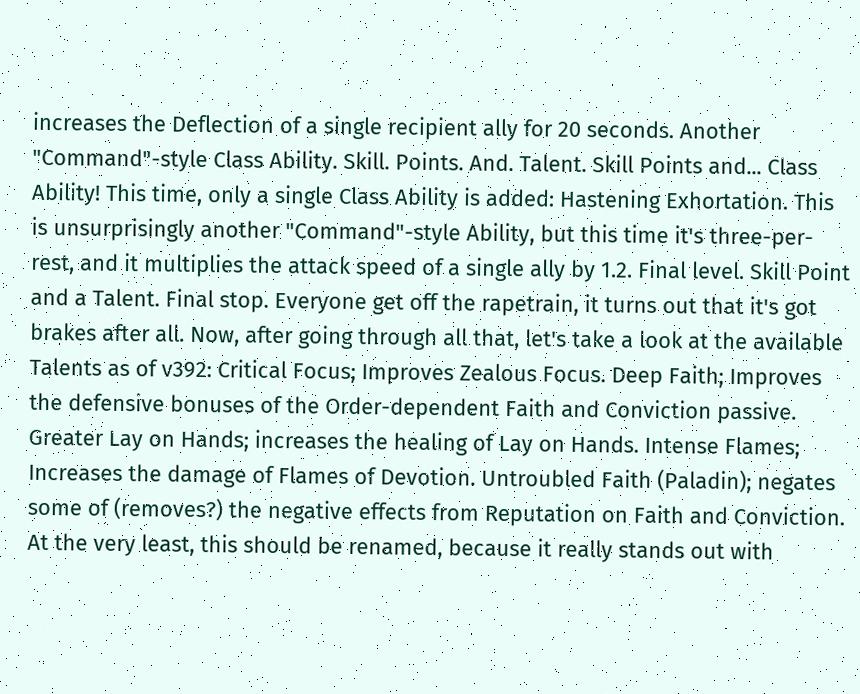increases the Deflection of a single recipient ally for 20 seconds. Another "Command"-style Class Ability. Skill. Points. And. Talent. Skill Points and... Class Ability! This time, only a single Class Ability is added: Hastening Exhortation. This is unsurprisingly another "Command"-style Ability, but this time it's three-per-rest, and it multiplies the attack speed of a single ally by 1.2. Final level. Skill Point and a Talent. Final stop. Everyone get off the rapetrain, it turns out that it's got brakes after all. Now, after going through all that, let's take a look at the available Talents as of v392: Critical Focus; Improves Zealous Focus. Deep Faith; Improves the defensive bonuses of the Order-dependent Faith and Conviction passive. Greater Lay on Hands; increases the healing of Lay on Hands. Intense Flames; Increases the damage of Flames of Devotion. Untroubled Faith (Paladin); negates some of (removes?) the negative effects from Reputation on Faith and Conviction. At the very least, this should be renamed, because it really stands out with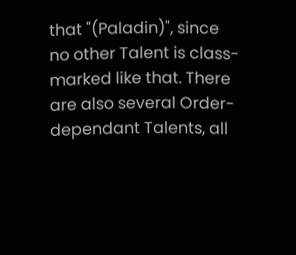that "(Paladin)", since no other Talent is class-marked like that. There are also several Order-dependant Talents, all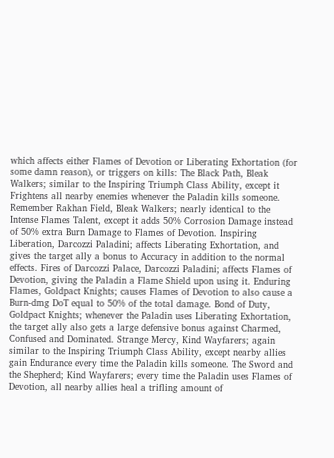which affects either Flames of Devotion or Liberating Exhortation (for some damn reason), or triggers on kills: The Black Path, Bleak Walkers; similar to the Inspiring Triumph Class Ability, except it Frightens all nearby enemies whenever the Paladin kills someone. Remember Rakhan Field, Bleak Walkers; nearly identical to the Intense Flames Talent, except it adds 50% Corrosion Damage instead of 50% extra Burn Damage to Flames of Devotion. Inspiring Liberation, Darcozzi Paladini; affects Liberating Exhortation, and gives the target ally a bonus to Accuracy in addition to the normal effects. Fires of Darcozzi Palace, Darcozzi Paladini; affects Flames of Devotion, giving the Paladin a Flame Shield upon using it. Enduring Flames, Goldpact Knights; causes Flames of Devotion to also cause a Burn-dmg DoT equal to 50% of the total damage. Bond of Duty, Goldpact Knights; whenever the Paladin uses Liberating Exhortation, the target ally also gets a large defensive bonus against Charmed, Confused and Dominated. Strange Mercy, Kind Wayfarers; again similar to the Inspiring Triumph Class Ability, except nearby allies gain Endurance every time the Paladin kills someone. The Sword and the Shepherd; Kind Wayfarers; every time the Paladin uses Flames of Devotion, all nearby allies heal a trifling amount of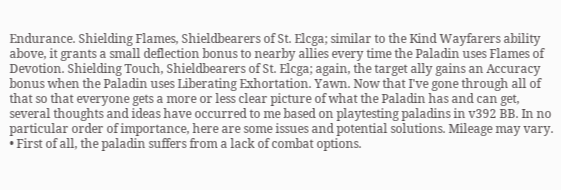Endurance. Shielding Flames, Shieldbearers of St. Elcga; similar to the Kind Wayfarers ability above, it grants a small deflection bonus to nearby allies every time the Paladin uses Flames of Devotion. Shielding Touch, Shieldbearers of St. Elcga; again, the target ally gains an Accuracy bonus when the Paladin uses Liberating Exhortation. Yawn. Now that I've gone through all of that so that everyone gets a more or less clear picture of what the Paladin has and can get, several thoughts and ideas have occurred to me based on playtesting paladins in v392 BB. In no particular order of importance, here are some issues and potential solutions. Mileage may vary. • First of all, the paladin suffers from a lack of combat options.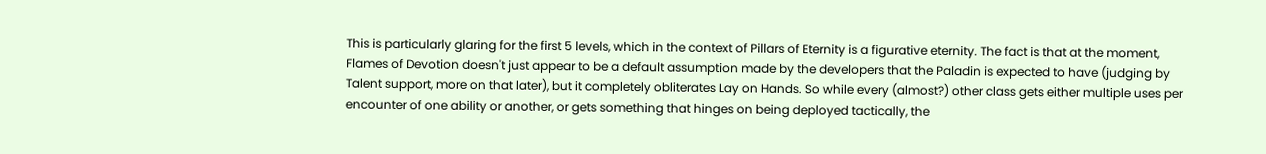This is particularly glaring for the first 5 levels, which in the context of Pillars of Eternity is a figurative eternity. The fact is that at the moment, Flames of Devotion doesn't just appear to be a default assumption made by the developers that the Paladin is expected to have (judging by Talent support, more on that later), but it completely obliterates Lay on Hands. So while every (almost?) other class gets either multiple uses per encounter of one ability or another, or gets something that hinges on being deployed tactically, the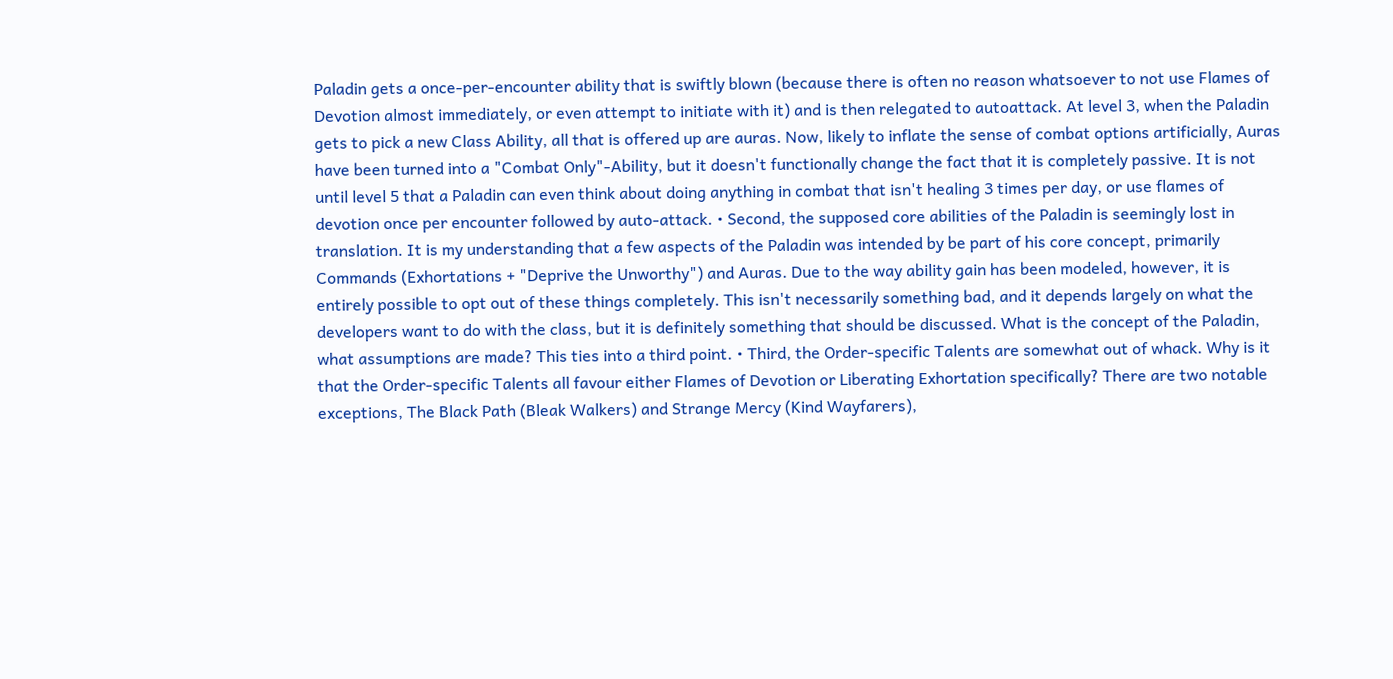Paladin gets a once-per-encounter ability that is swiftly blown (because there is often no reason whatsoever to not use Flames of Devotion almost immediately, or even attempt to initiate with it) and is then relegated to autoattack. At level 3, when the Paladin gets to pick a new Class Ability, all that is offered up are auras. Now, likely to inflate the sense of combat options artificially, Auras have been turned into a "Combat Only"-Ability, but it doesn't functionally change the fact that it is completely passive. It is not until level 5 that a Paladin can even think about doing anything in combat that isn't healing 3 times per day, or use flames of devotion once per encounter followed by auto-attack. • Second, the supposed core abilities of the Paladin is seemingly lost in translation. It is my understanding that a few aspects of the Paladin was intended by be part of his core concept, primarily Commands (Exhortations + "Deprive the Unworthy") and Auras. Due to the way ability gain has been modeled, however, it is entirely possible to opt out of these things completely. This isn't necessarily something bad, and it depends largely on what the developers want to do with the class, but it is definitely something that should be discussed. What is the concept of the Paladin, what assumptions are made? This ties into a third point. • Third, the Order-specific Talents are somewhat out of whack. Why is it that the Order-specific Talents all favour either Flames of Devotion or Liberating Exhortation specifically? There are two notable exceptions, The Black Path (Bleak Walkers) and Strange Mercy (Kind Wayfarers),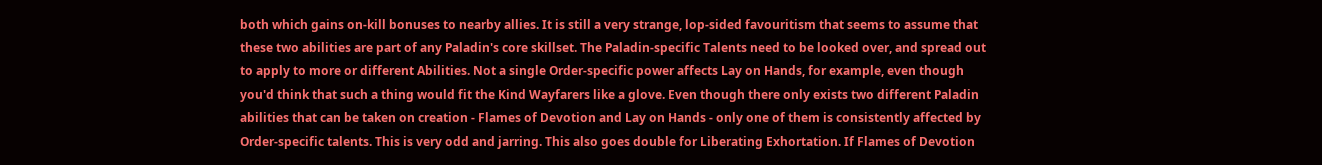both which gains on-kill bonuses to nearby allies. It is still a very strange, lop-sided favouritism that seems to assume that these two abilities are part of any Paladin's core skillset. The Paladin-specific Talents need to be looked over, and spread out to apply to more or different Abilities. Not a single Order-specific power affects Lay on Hands, for example, even though you'd think that such a thing would fit the Kind Wayfarers like a glove. Even though there only exists two different Paladin abilities that can be taken on creation - Flames of Devotion and Lay on Hands - only one of them is consistently affected by Order-specific talents. This is very odd and jarring. This also goes double for Liberating Exhortation. If Flames of Devotion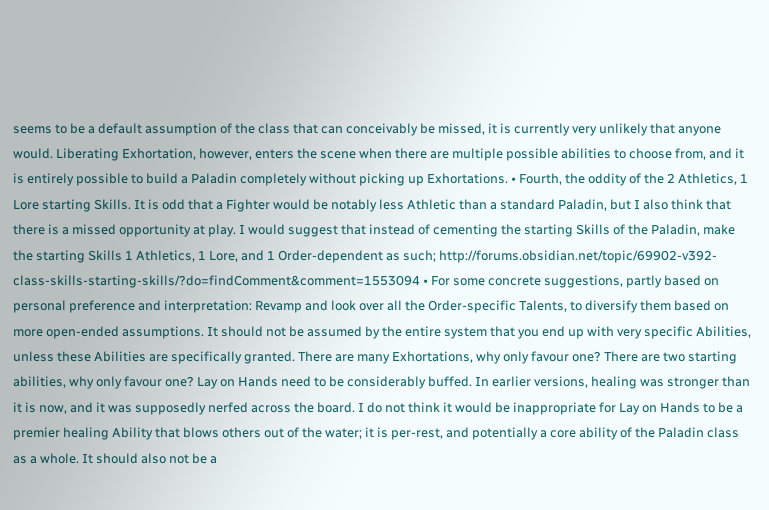seems to be a default assumption of the class that can conceivably be missed, it is currently very unlikely that anyone would. Liberating Exhortation, however, enters the scene when there are multiple possible abilities to choose from, and it is entirely possible to build a Paladin completely without picking up Exhortations. • Fourth, the oddity of the 2 Athletics, 1 Lore starting Skills. It is odd that a Fighter would be notably less Athletic than a standard Paladin, but I also think that there is a missed opportunity at play. I would suggest that instead of cementing the starting Skills of the Paladin, make the starting Skills 1 Athletics, 1 Lore, and 1 Order-dependent as such; http://forums.obsidian.net/topic/69902-v392-class-skills-starting-skills/?do=findComment&comment=1553094 • For some concrete suggestions, partly based on personal preference and interpretation: Revamp and look over all the Order-specific Talents, to diversify them based on more open-ended assumptions. It should not be assumed by the entire system that you end up with very specific Abilities, unless these Abilities are specifically granted. There are many Exhortations, why only favour one? There are two starting abilities, why only favour one? Lay on Hands need to be considerably buffed. In earlier versions, healing was stronger than it is now, and it was supposedly nerfed across the board. I do not think it would be inappropriate for Lay on Hands to be a premier healing Ability that blows others out of the water; it is per-rest, and potentially a core ability of the Paladin class as a whole. It should also not be a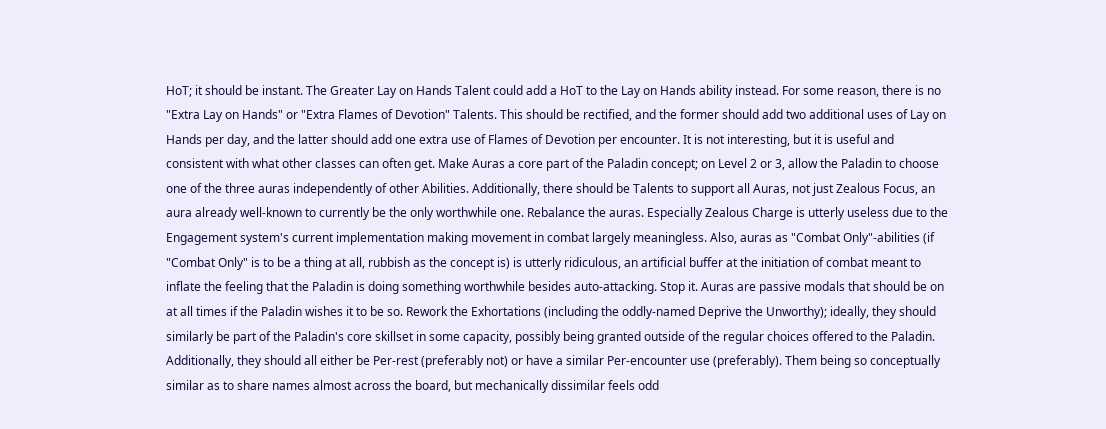HoT; it should be instant. The Greater Lay on Hands Talent could add a HoT to the Lay on Hands ability instead. For some reason, there is no "Extra Lay on Hands" or "Extra Flames of Devotion" Talents. This should be rectified, and the former should add two additional uses of Lay on Hands per day, and the latter should add one extra use of Flames of Devotion per encounter. It is not interesting, but it is useful and consistent with what other classes can often get. Make Auras a core part of the Paladin concept; on Level 2 or 3, allow the Paladin to choose one of the three auras independently of other Abilities. Additionally, there should be Talents to support all Auras, not just Zealous Focus, an aura already well-known to currently be the only worthwhile one. Rebalance the auras. Especially Zealous Charge is utterly useless due to the Engagement system's current implementation making movement in combat largely meaningless. Also, auras as "Combat Only"-abilities (if "Combat Only" is to be a thing at all, rubbish as the concept is) is utterly ridiculous, an artificial buffer at the initiation of combat meant to inflate the feeling that the Paladin is doing something worthwhile besides auto-attacking. Stop it. Auras are passive modals that should be on at all times if the Paladin wishes it to be so. Rework the Exhortations (including the oddly-named Deprive the Unworthy); ideally, they should similarly be part of the Paladin's core skillset in some capacity, possibly being granted outside of the regular choices offered to the Paladin. Additionally, they should all either be Per-rest (preferably not) or have a similar Per-encounter use (preferably). Them being so conceptually similar as to share names almost across the board, but mechanically dissimilar feels odd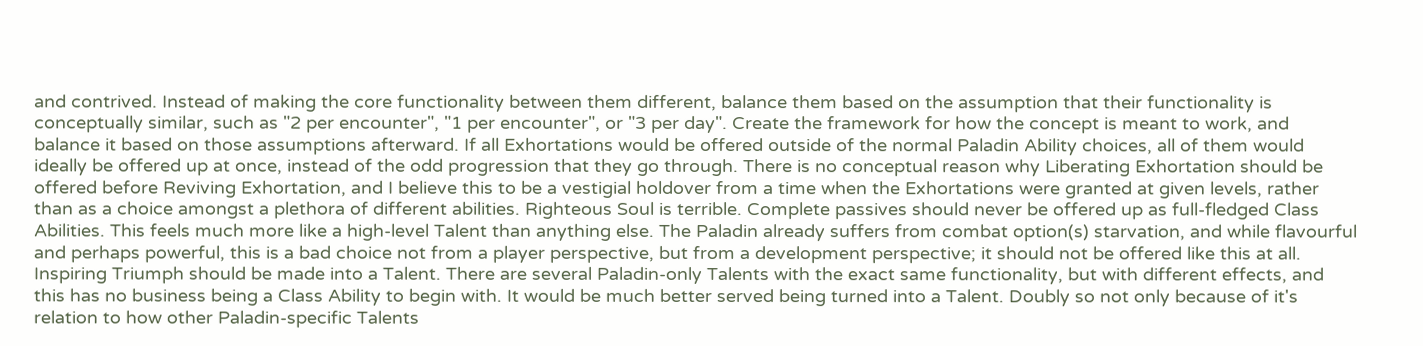and contrived. Instead of making the core functionality between them different, balance them based on the assumption that their functionality is conceptually similar, such as "2 per encounter", "1 per encounter", or "3 per day". Create the framework for how the concept is meant to work, and balance it based on those assumptions afterward. If all Exhortations would be offered outside of the normal Paladin Ability choices, all of them would ideally be offered up at once, instead of the odd progression that they go through. There is no conceptual reason why Liberating Exhortation should be offered before Reviving Exhortation, and I believe this to be a vestigial holdover from a time when the Exhortations were granted at given levels, rather than as a choice amongst a plethora of different abilities. Righteous Soul is terrible. Complete passives should never be offered up as full-fledged Class Abilities. This feels much more like a high-level Talent than anything else. The Paladin already suffers from combat option(s) starvation, and while flavourful and perhaps powerful, this is a bad choice not from a player perspective, but from a development perspective; it should not be offered like this at all. Inspiring Triumph should be made into a Talent. There are several Paladin-only Talents with the exact same functionality, but with different effects, and this has no business being a Class Ability to begin with. It would be much better served being turned into a Talent. Doubly so not only because of it's relation to how other Paladin-specific Talents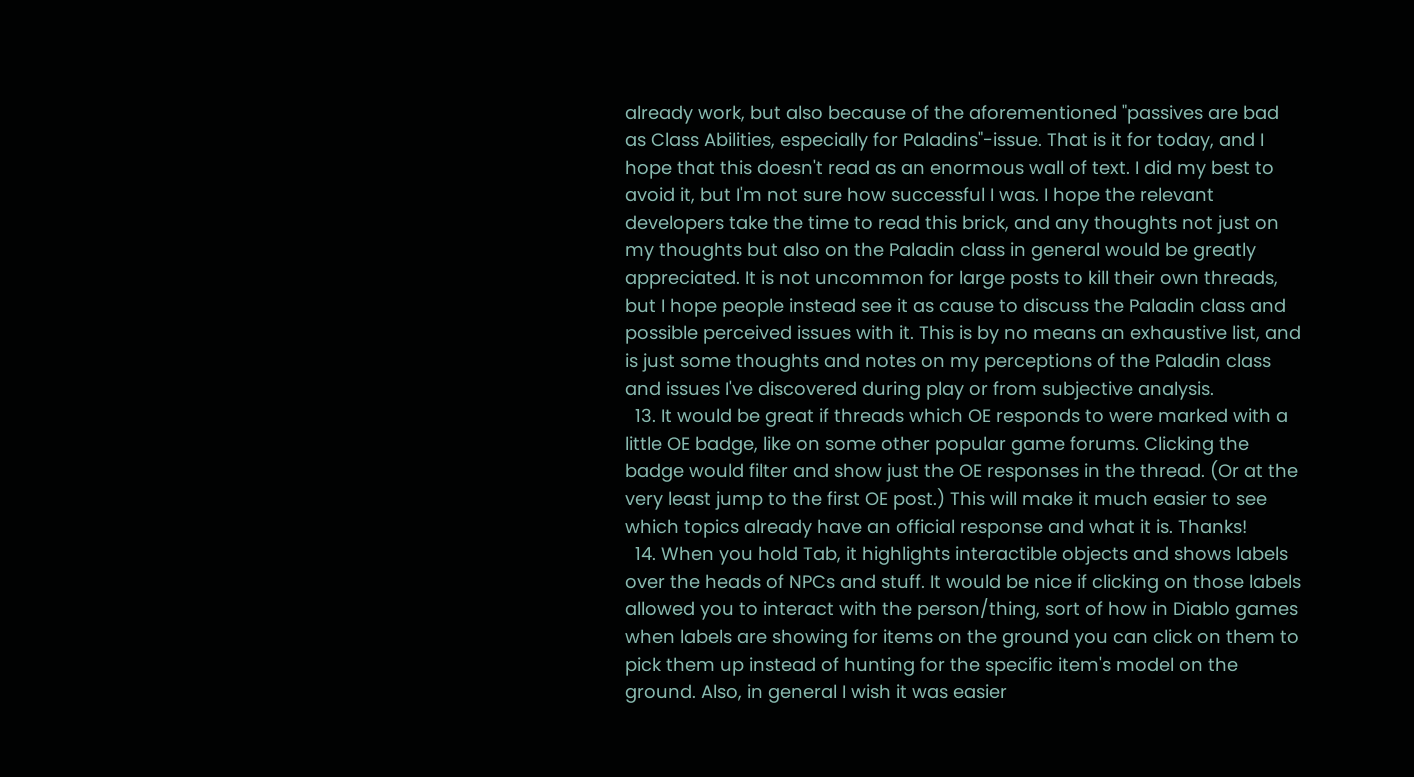already work, but also because of the aforementioned "passives are bad as Class Abilities, especially for Paladins"-issue. That is it for today, and I hope that this doesn't read as an enormous wall of text. I did my best to avoid it, but I'm not sure how successful I was. I hope the relevant developers take the time to read this brick, and any thoughts not just on my thoughts but also on the Paladin class in general would be greatly appreciated. It is not uncommon for large posts to kill their own threads, but I hope people instead see it as cause to discuss the Paladin class and possible perceived issues with it. This is by no means an exhaustive list, and is just some thoughts and notes on my perceptions of the Paladin class and issues I've discovered during play or from subjective analysis.
  13. It would be great if threads which OE responds to were marked with a little OE badge, like on some other popular game forums. Clicking the badge would filter and show just the OE responses in the thread. (Or at the very least jump to the first OE post.) This will make it much easier to see which topics already have an official response and what it is. Thanks!
  14. When you hold Tab, it highlights interactible objects and shows labels over the heads of NPCs and stuff. It would be nice if clicking on those labels allowed you to interact with the person/thing, sort of how in Diablo games when labels are showing for items on the ground you can click on them to pick them up instead of hunting for the specific item's model on the ground. Also, in general I wish it was easier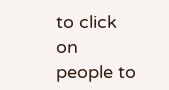to click on people to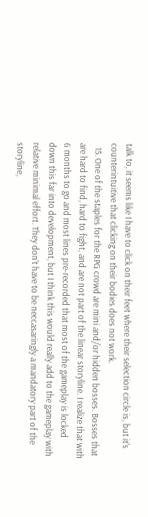talk to, it seems like I have to click on their feet where their selection circle is, but it's counterintuitive that clicking on their bodies does not work.
  15. One of the staples for the RPG crowd are mini and/or hidden bosses. Bosses that are hard to find, hard to fight, and are not part of the linear storyline. I realize that with 6 months to go and most lines pre-recorded that most of the gameplay is locked down this far into development, but I think this would really add to the gameplay with relative minimal effort. They don't have to be neccasaringly a mandatory part of the storyline,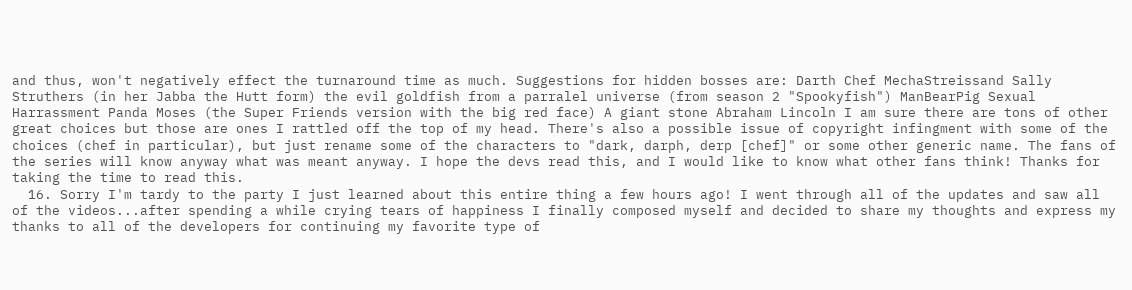and thus, won't negatively effect the turnaround time as much. Suggestions for hidden bosses are: Darth Chef MechaStreissand Sally Struthers (in her Jabba the Hutt form) the evil goldfish from a parralel universe (from season 2 "Spookyfish") ManBearPig Sexual Harrassment Panda Moses (the Super Friends version with the big red face) A giant stone Abraham Lincoln I am sure there are tons of other great choices but those are ones I rattled off the top of my head. There's also a possible issue of copyright infingment with some of the choices (chef in particular), but just rename some of the characters to "dark, darph, derp [chef]" or some other generic name. The fans of the series will know anyway what was meant anyway. I hope the devs read this, and I would like to know what other fans think! Thanks for taking the time to read this.
  16. Sorry I'm tardy to the party I just learned about this entire thing a few hours ago! I went through all of the updates and saw all of the videos...after spending a while crying tears of happiness I finally composed myself and decided to share my thoughts and express my thanks to all of the developers for continuing my favorite type of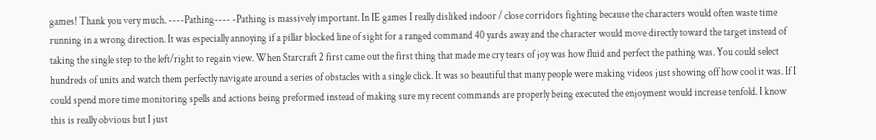games! Thank you very much. ----Pathing---- -Pathing is massively important. In IE games I really disliked indoor / close corridors fighting because the characters would often waste time running in a wrong direction. It was especially annoying if a pillar blocked line of sight for a ranged command 40 yards away and the character would move directly toward the target instead of taking the single step to the left/right to regain view. When Starcraft 2 first came out the first thing that made me cry tears of joy was how fluid and perfect the pathing was. You could select hundreds of units and watch them perfectly navigate around a series of obstacles with a single click. It was so beautiful that many people were making videos just showing off how cool it was. If I could spend more time monitoring spells and actions being preformed instead of making sure my recent commands are properly being executed the enjoyment would increase tenfold. I know this is really obvious but I just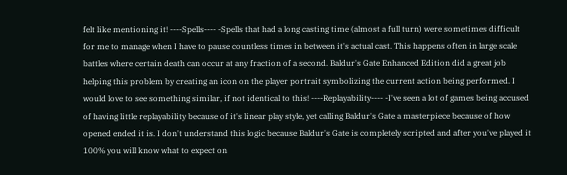felt like mentioning it! ----Spells---- -Spells that had a long casting time (almost a full turn) were sometimes difficult for me to manage when I have to pause countless times in between it's actual cast. This happens often in large scale battles where certain death can occur at any fraction of a second. Baldur's Gate Enhanced Edition did a great job helping this problem by creating an icon on the player portrait symbolizing the current action being performed. I would love to see something similar, if not identical to this! ----Replayability---- -I've seen a lot of games being accused of having little replayability because of it's linear play style, yet calling Baldur's Gate a masterpiece because of how opened ended it is. I don't understand this logic because Baldur's Gate is completely scripted and after you've played it 100% you will know what to expect on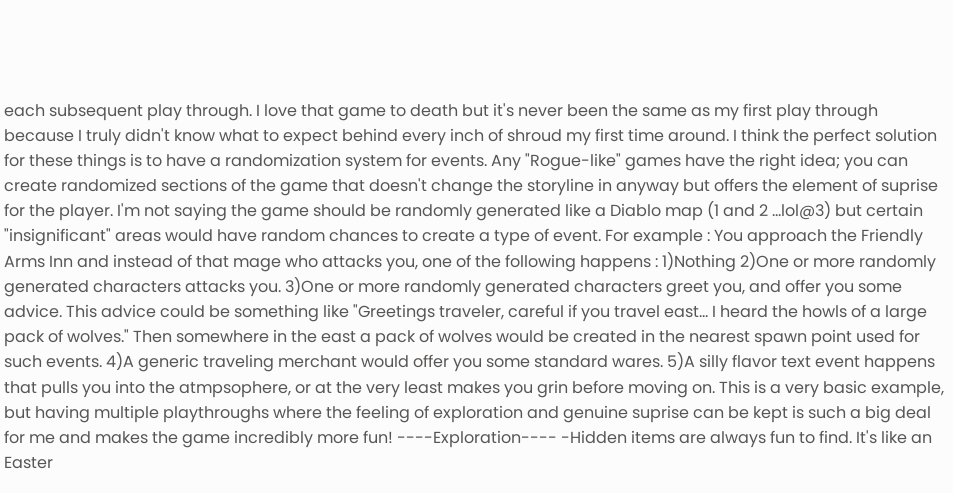each subsequent play through. I love that game to death but it's never been the same as my first play through because I truly didn't know what to expect behind every inch of shroud my first time around. I think the perfect solution for these things is to have a randomization system for events. Any "Rogue-like" games have the right idea; you can create randomized sections of the game that doesn't change the storyline in anyway but offers the element of suprise for the player. I'm not saying the game should be randomly generated like a Diablo map (1 and 2 ...lol@3) but certain "insignificant" areas would have random chances to create a type of event. For example : You approach the Friendly Arms Inn and instead of that mage who attacks you, one of the following happens : 1)Nothing 2)One or more randomly generated characters attacks you. 3)One or more randomly generated characters greet you, and offer you some advice. This advice could be something like "Greetings traveler, careful if you travel east... I heard the howls of a large pack of wolves." Then somewhere in the east a pack of wolves would be created in the nearest spawn point used for such events. 4)A generic traveling merchant would offer you some standard wares. 5)A silly flavor text event happens that pulls you into the atmpsophere, or at the very least makes you grin before moving on. This is a very basic example, but having multiple playthroughs where the feeling of exploration and genuine suprise can be kept is such a big deal for me and makes the game incredibly more fun! ----Exploration---- -Hidden items are always fun to find. It's like an Easter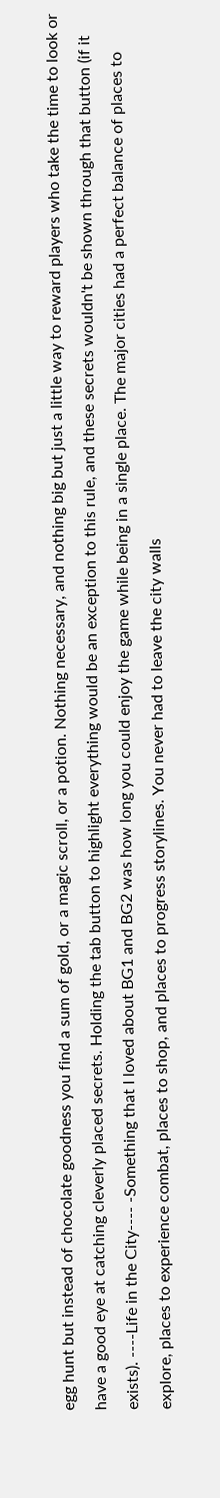egg hunt but instead of chocolate goodness you find a sum of gold, or a magic scroll, or a potion. Nothing necessary, and nothing big but just a little way to reward players who take the time to look or have a good eye at catching cleverly placed secrets. Holding the tab button to highlight everything would be an exception to this rule, and these secrets wouldn't be shown through that button (if it exists). ----Life in the City---- -Something that I loved about BG1 and BG2 was how long you could enjoy the game while being in a single place. The major cities had a perfect balance of places to explore, places to experience combat, places to shop, and places to progress storylines. You never had to leave the city walls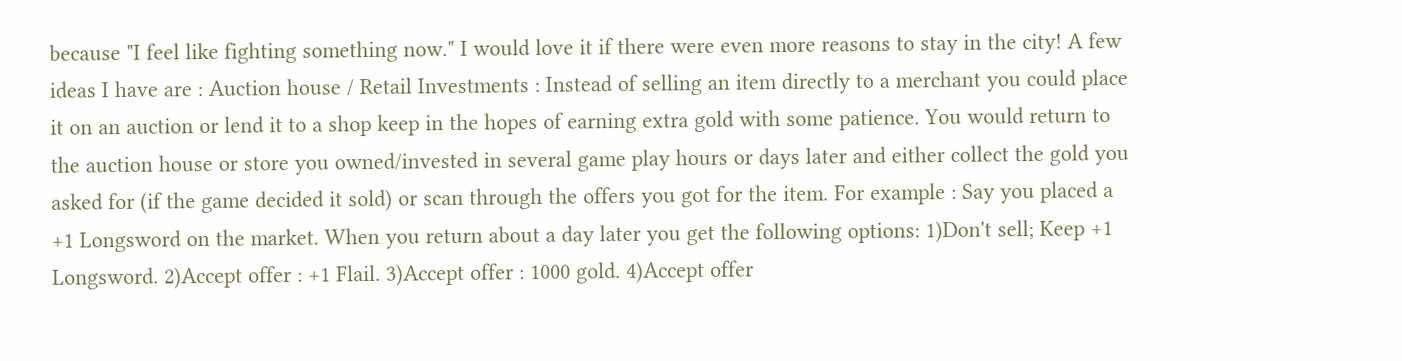because "I feel like fighting something now." I would love it if there were even more reasons to stay in the city! A few ideas I have are : Auction house / Retail Investments : Instead of selling an item directly to a merchant you could place it on an auction or lend it to a shop keep in the hopes of earning extra gold with some patience. You would return to the auction house or store you owned/invested in several game play hours or days later and either collect the gold you asked for (if the game decided it sold) or scan through the offers you got for the item. For example : Say you placed a +1 Longsword on the market. When you return about a day later you get the following options: 1)Don't sell; Keep +1 Longsword. 2)Accept offer : +1 Flail. 3)Accept offer : 1000 gold. 4)Accept offer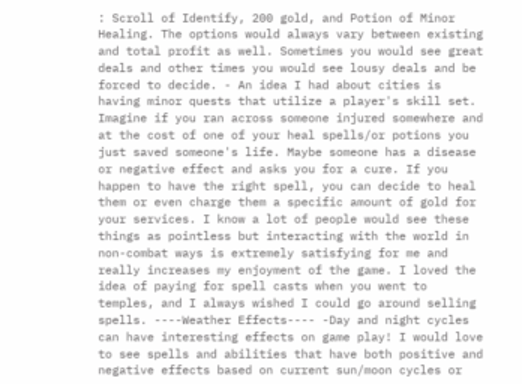: Scroll of Identify, 200 gold, and Potion of Minor Healing. The options would always vary between existing and total profit as well. Sometimes you would see great deals and other times you would see lousy deals and be forced to decide. - An idea I had about cities is having minor quests that utilize a player's skill set. Imagine if you ran across someone injured somewhere and at the cost of one of your heal spells/or potions you just saved someone's life. Maybe someone has a disease or negative effect and asks you for a cure. If you happen to have the right spell, you can decide to heal them or even charge them a specific amount of gold for your services. I know a lot of people would see these things as pointless but interacting with the world in non-combat ways is extremely satisfying for me and really increases my enjoyment of the game. I loved the idea of paying for spell casts when you went to temples, and I always wished I could go around selling spells. ----Weather Effects---- -Day and night cycles can have interesting effects on game play! I would love to see spells and abilities that have both positive and negative effects based on current sun/moon cycles or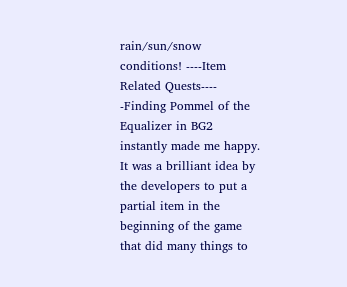rain/sun/snow conditions! ----Item Related Quests---- -Finding Pommel of the Equalizer in BG2 instantly made me happy. It was a brilliant idea by the developers to put a partial item in the beginning of the game that did many things to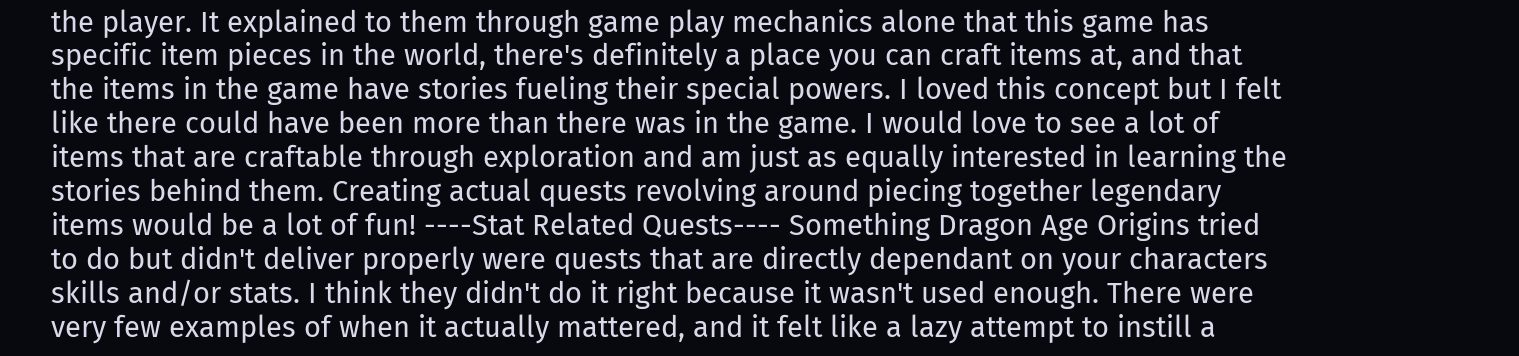the player. It explained to them through game play mechanics alone that this game has specific item pieces in the world, there's definitely a place you can craft items at, and that the items in the game have stories fueling their special powers. I loved this concept but I felt like there could have been more than there was in the game. I would love to see a lot of items that are craftable through exploration and am just as equally interested in learning the stories behind them. Creating actual quests revolving around piecing together legendary items would be a lot of fun! ----Stat Related Quests---- Something Dragon Age Origins tried to do but didn't deliver properly were quests that are directly dependant on your characters skills and/or stats. I think they didn't do it right because it wasn't used enough. There were very few examples of when it actually mattered, and it felt like a lazy attempt to instill a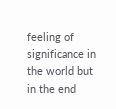feeling of significance in the world but in the end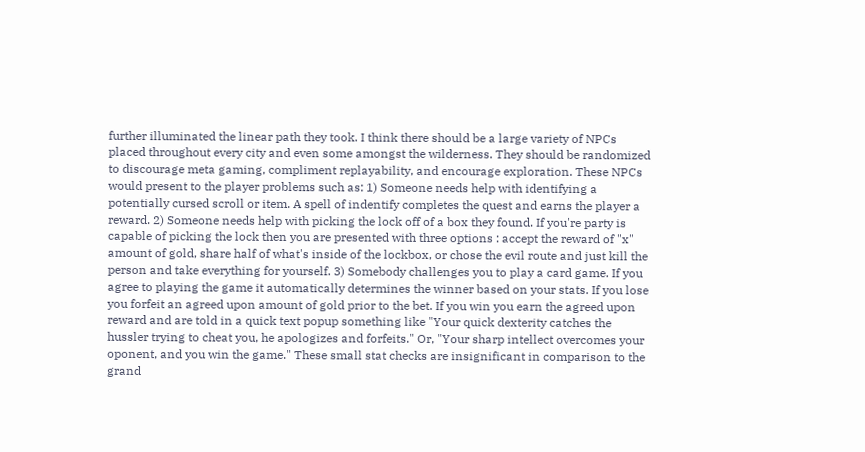further illuminated the linear path they took. I think there should be a large variety of NPCs placed throughout every city and even some amongst the wilderness. They should be randomized to discourage meta gaming, compliment replayability, and encourage exploration. These NPCs would present to the player problems such as: 1) Someone needs help with identifying a potentially cursed scroll or item. A spell of indentify completes the quest and earns the player a reward. 2) Someone needs help with picking the lock off of a box they found. If you're party is capable of picking the lock then you are presented with three options : accept the reward of "x" amount of gold, share half of what's inside of the lockbox, or chose the evil route and just kill the person and take everything for yourself. 3) Somebody challenges you to play a card game. If you agree to playing the game it automatically determines the winner based on your stats. If you lose you forfeit an agreed upon amount of gold prior to the bet. If you win you earn the agreed upon reward and are told in a quick text popup something like "Your quick dexterity catches the hussler trying to cheat you, he apologizes and forfeits." Or, "Your sharp intellect overcomes your oponent, and you win the game." These small stat checks are insignificant in comparison to the grand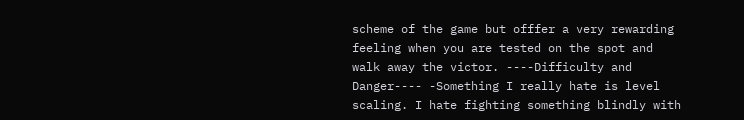scheme of the game but offfer a very rewarding feeling when you are tested on the spot and walk away the victor. ----Difficulty and Danger---- -Something I really hate is level scaling. I hate fighting something blindly with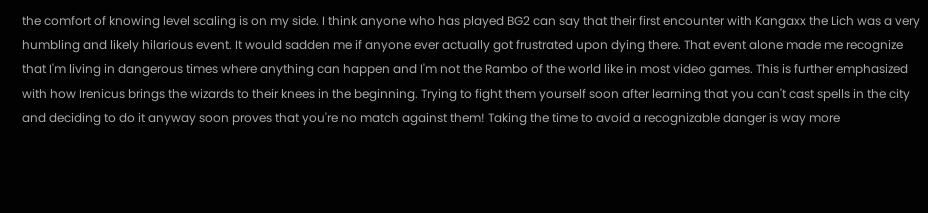the comfort of knowing level scaling is on my side. I think anyone who has played BG2 can say that their first encounter with Kangaxx the Lich was a very humbling and likely hilarious event. It would sadden me if anyone ever actually got frustrated upon dying there. That event alone made me recognize that I'm living in dangerous times where anything can happen and I'm not the Rambo of the world like in most video games. This is further emphasized with how Irenicus brings the wizards to their knees in the beginning. Trying to fight them yourself soon after learning that you can't cast spells in the city and deciding to do it anyway soon proves that you're no match against them! Taking the time to avoid a recognizable danger is way more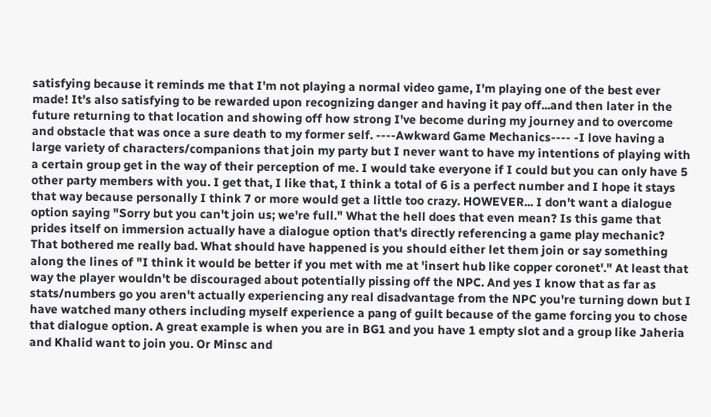satisfying because it reminds me that I'm not playing a normal video game, I'm playing one of the best ever made! It's also satisfying to be rewarded upon recognizing danger and having it pay off...and then later in the future returning to that location and showing off how strong I've become during my journey and to overcome and obstacle that was once a sure death to my former self. ----Awkward Game Mechanics---- -I love having a large variety of characters/companions that join my party but I never want to have my intentions of playing with a certain group get in the way of their perception of me. I would take everyone if I could but you can only have 5 other party members with you. I get that, I like that, I think a total of 6 is a perfect number and I hope it stays that way because personally I think 7 or more would get a little too crazy. HOWEVER... I don't want a dialogue option saying "Sorry but you can't join us; we're full." What the hell does that even mean? Is this game that prides itself on immersion actually have a dialogue option that's directly referencing a game play mechanic? That bothered me really bad. What should have happened is you should either let them join or say something along the lines of "I think it would be better if you met with me at 'insert hub like copper coronet'." At least that way the player wouldn't be discouraged about potentially pissing off the NPC. And yes I know that as far as stats/numbers go you aren't actually experiencing any real disadvantage from the NPC you're turning down but I have watched many others including myself experience a pang of guilt because of the game forcing you to chose that dialogue option. A great example is when you are in BG1 and you have 1 empty slot and a group like Jaheria and Khalid want to join you. Or Minsc and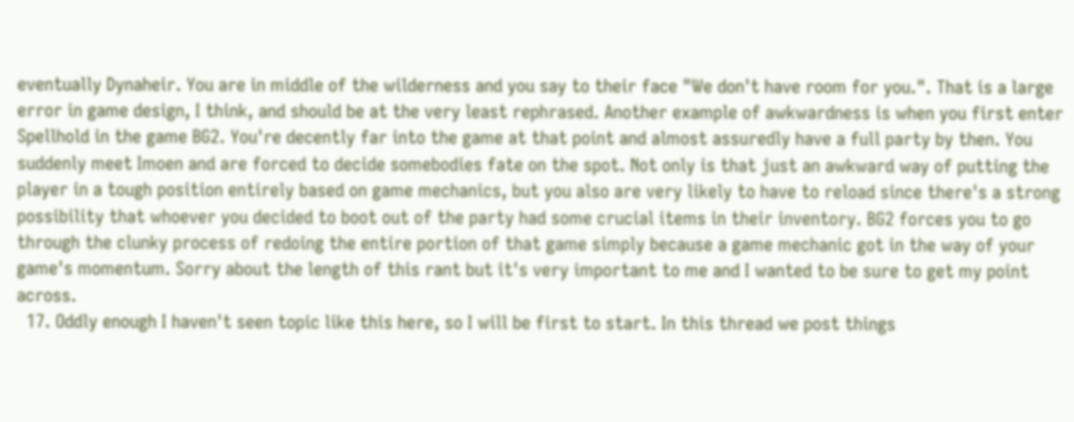eventually Dynaheir. You are in middle of the wilderness and you say to their face "We don't have room for you.". That is a large error in game design, I think, and should be at the very least rephrased. Another example of awkwardness is when you first enter Spellhold in the game BG2. You're decently far into the game at that point and almost assuredly have a full party by then. You suddenly meet Imoen and are forced to decide somebodies fate on the spot. Not only is that just an awkward way of putting the player in a tough position entirely based on game mechanics, but you also are very likely to have to reload since there's a strong possibility that whoever you decided to boot out of the party had some crucial items in their inventory. BG2 forces you to go through the clunky process of redoing the entire portion of that game simply because a game mechanic got in the way of your game's momentum. Sorry about the length of this rant but it's very important to me and I wanted to be sure to get my point across.
  17. Oddly enough I haven't seen topic like this here, so I will be first to start. In this thread we post things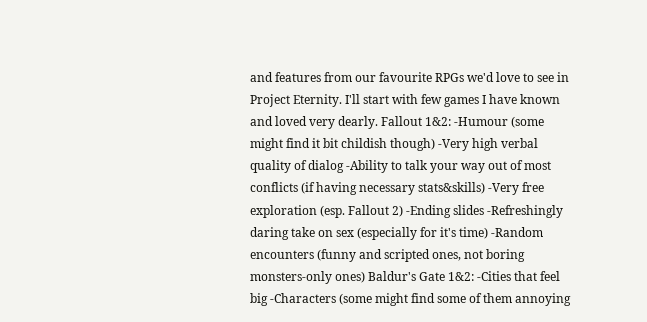and features from our favourite RPGs we'd love to see in Project Eternity. I'll start with few games I have known and loved very dearly. Fallout 1&2: -Humour (some might find it bit childish though) -Very high verbal quality of dialog -Ability to talk your way out of most conflicts (if having necessary stats&skills) -Very free exploration (esp. Fallout 2) -Ending slides -Refreshingly daring take on sex (especially for it's time) -Random encounters (funny and scripted ones, not boring monsters-only ones) Baldur's Gate 1&2: -Cities that feel big -Characters (some might find some of them annoying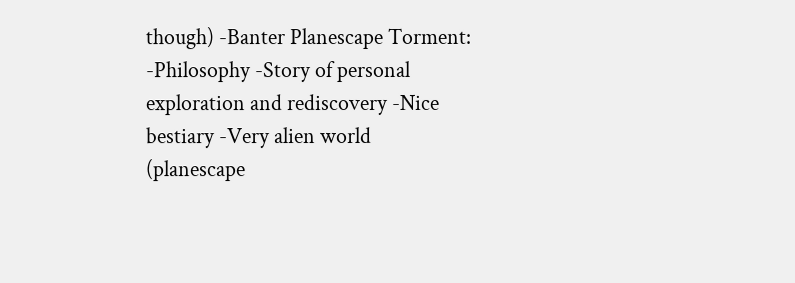though) -Banter Planescape Torment: -Philosophy -Story of personal exploration and rediscovery -Nice bestiary -Very alien world (planescape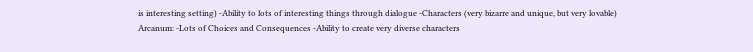is interesting setting) -Ability to lots of interesting things through dialogue -Characters (very bizarre and unique, but very lovable) Arcanum: -Lots of Choices and Consequences -Ability to create very diverse characters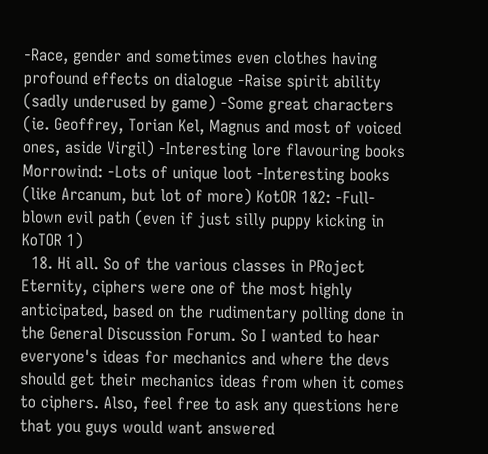-Race, gender and sometimes even clothes having profound effects on dialogue -Raise spirit ability (sadly underused by game) -Some great characters (ie. Geoffrey, Torian Kel, Magnus and most of voiced ones, aside Virgil) -Interesting lore flavouring books Morrowind: -Lots of unique loot -Interesting books (like Arcanum, but lot of more) KotOR 1&2: -Full-blown evil path (even if just silly puppy kicking in KoTOR 1)
  18. Hi all. So of the various classes in PRoject Eternity, ciphers were one of the most highly anticipated, based on the rudimentary polling done in the General Discussion Forum. So I wanted to hear everyone's ideas for mechanics and where the devs should get their mechanics ideas from when it comes to ciphers. Also, feel free to ask any questions here that you guys would want answered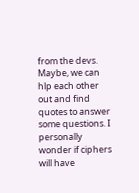from the devs. Maybe, we can hlp each other out and find quotes to answer some questions. I personally wonder if ciphers will have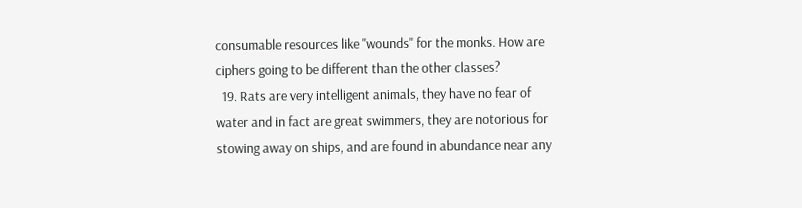consumable resources like "wounds" for the monks. How are ciphers going to be different than the other classes?
  19. Rats are very intelligent animals, they have no fear of water and in fact are great swimmers, they are notorious for stowing away on ships, and are found in abundance near any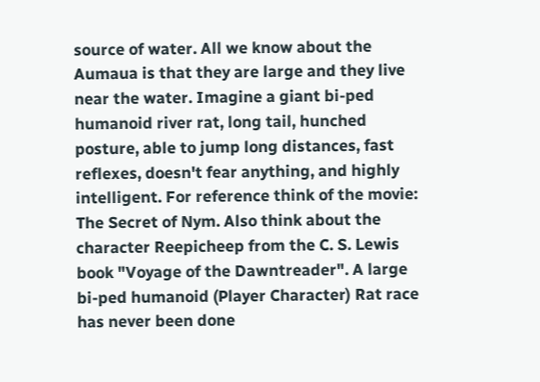source of water. All we know about the Aumaua is that they are large and they live near the water. Imagine a giant bi-ped humanoid river rat, long tail, hunched posture, able to jump long distances, fast reflexes, doesn't fear anything, and highly intelligent. For reference think of the movie: The Secret of Nym. Also think about the character Reepicheep from the C. S. Lewis book "Voyage of the Dawntreader". A large bi-ped humanoid (Player Character) Rat race has never been done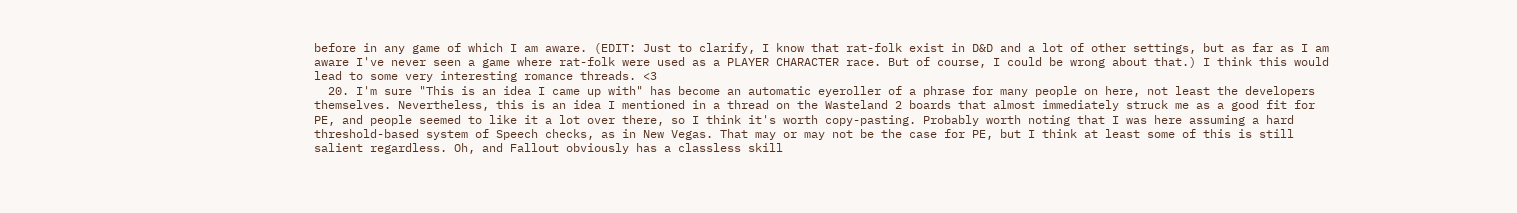before in any game of which I am aware. (EDIT: Just to clarify, I know that rat-folk exist in D&D and a lot of other settings, but as far as I am aware I've never seen a game where rat-folk were used as a PLAYER CHARACTER race. But of course, I could be wrong about that.) I think this would lead to some very interesting romance threads. <3
  20. I'm sure "This is an idea I came up with" has become an automatic eyeroller of a phrase for many people on here, not least the developers themselves. Nevertheless, this is an idea I mentioned in a thread on the Wasteland 2 boards that almost immediately struck me as a good fit for PE, and people seemed to like it a lot over there, so I think it's worth copy-pasting. Probably worth noting that I was here assuming a hard threshold-based system of Speech checks, as in New Vegas. That may or may not be the case for PE, but I think at least some of this is still salient regardless. Oh, and Fallout obviously has a classless skill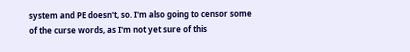system and PE doesn't, so. I'm also going to censor some of the curse words, as I'm not yet sure of this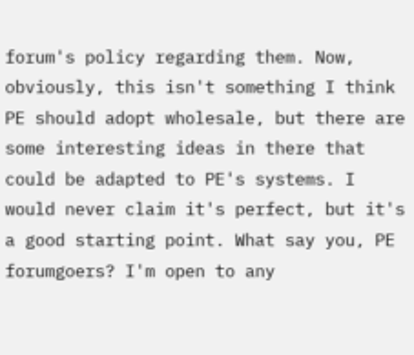forum's policy regarding them. Now, obviously, this isn't something I think PE should adopt wholesale, but there are some interesting ideas in there that could be adapted to PE's systems. I would never claim it's perfect, but it's a good starting point. What say you, PE forumgoers? I'm open to any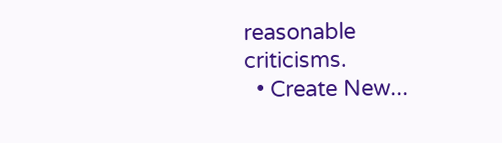reasonable criticisms.
  • Create New...